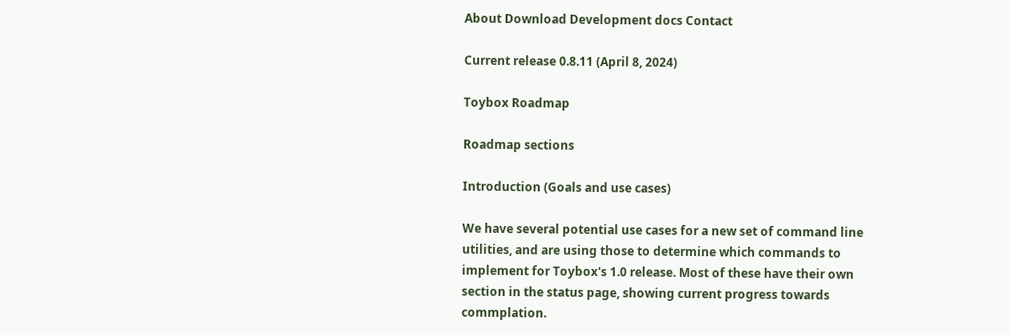About Download Development docs Contact

Current release 0.8.11 (April 8, 2024)

Toybox Roadmap

Roadmap sections

Introduction (Goals and use cases)

We have several potential use cases for a new set of command line utilities, and are using those to determine which commands to implement for Toybox's 1.0 release. Most of these have their own section in the status page, showing current progress towards commplation.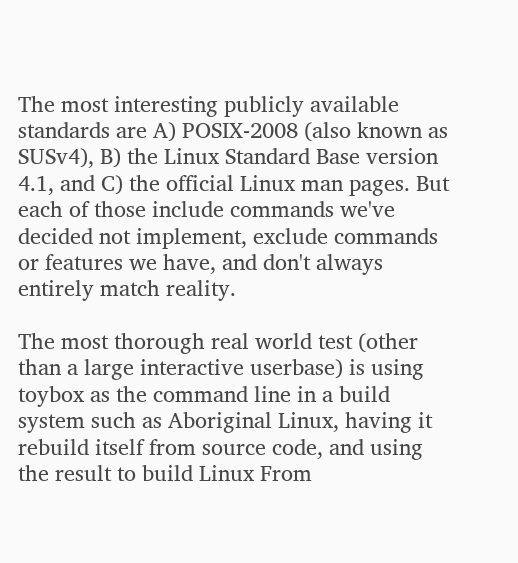The most interesting publicly available standards are A) POSIX-2008 (also known as SUSv4), B) the Linux Standard Base version 4.1, and C) the official Linux man pages. But each of those include commands we've decided not implement, exclude commands or features we have, and don't always entirely match reality.

The most thorough real world test (other than a large interactive userbase) is using toybox as the command line in a build system such as Aboriginal Linux, having it rebuild itself from source code, and using the result to build Linux From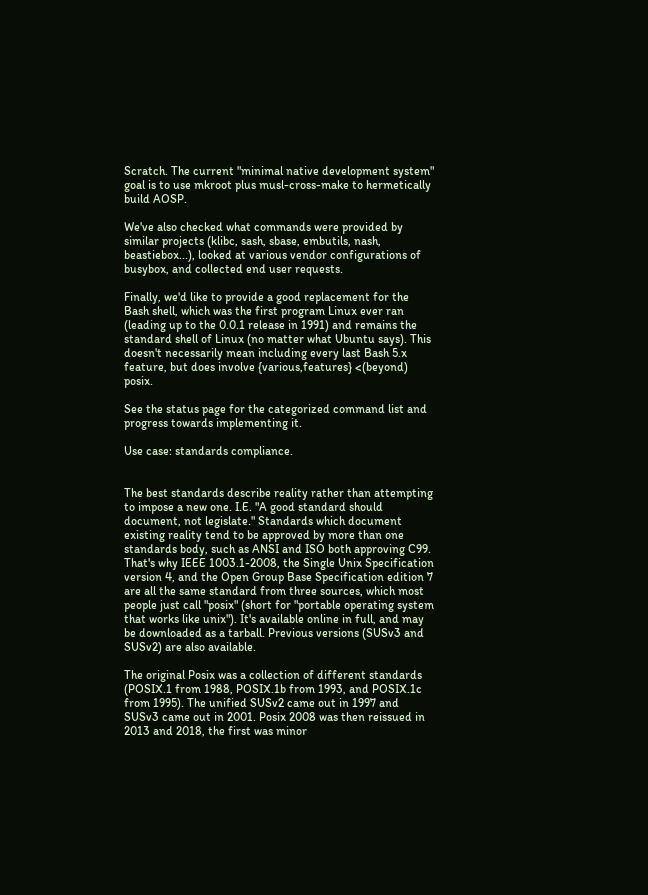Scratch. The current "minimal native development system" goal is to use mkroot plus musl-cross-make to hermetically build AOSP.

We've also checked what commands were provided by similar projects (klibc, sash, sbase, embutils, nash, beastiebox...), looked at various vendor configurations of busybox, and collected end user requests.

Finally, we'd like to provide a good replacement for the Bash shell, which was the first program Linux ever ran (leading up to the 0.0.1 release in 1991) and remains the standard shell of Linux (no matter what Ubuntu says). This doesn't necessarily mean including every last Bash 5.x feature, but does involve {various,features} <(beyond) posix.

See the status page for the categorized command list and progress towards implementing it.

Use case: standards compliance.


The best standards describe reality rather than attempting to impose a new one. I.E. "A good standard should document, not legislate." Standards which document existing reality tend to be approved by more than one standards body, such as ANSI and ISO both approving C99. That's why IEEE 1003.1-2008, the Single Unix Specification version 4, and the Open Group Base Specification edition 7 are all the same standard from three sources, which most people just call "posix" (short for "portable operating system that works like unix"). It's available online in full, and may be downloaded as a tarball. Previous versions (SUSv3 and SUSv2) are also available.

The original Posix was a collection of different standards (POSIX.1 from 1988, POSIX.1b from 1993, and POSIX.1c from 1995). The unified SUSv2 came out in 1997 and SUSv3 came out in 2001. Posix 2008 was then reissued in 2013 and 2018, the first was minor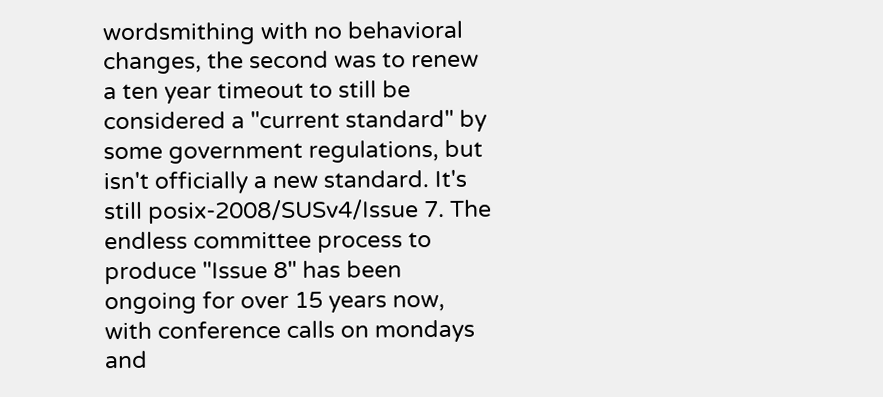wordsmithing with no behavioral changes, the second was to renew a ten year timeout to still be considered a "current standard" by some government regulations, but isn't officially a new standard. It's still posix-2008/SUSv4/Issue 7. The endless committee process to produce "Issue 8" has been ongoing for over 15 years now, with conference calls on mondays and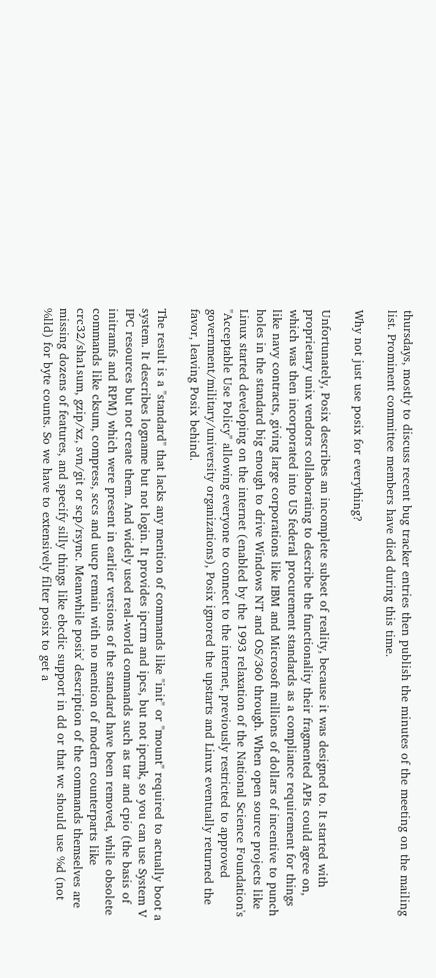thursdays, mostly to discuss recent bug tracker entries then publish the minutes of the meeting on the mailing list. Prominent committee members have died during this time.

Why not just use posix for everything?

Unfortunately, Posix describes an incomplete subset of reality, because it was designed to. It started with proprietary unix vendors collaborating to describe the functionality their fragmented APIs could agree on, which was then incorporated into US federal procurement standards as a compliance requirement for things like navy contracts, giving large corporations like IBM and Microsoft millions of dollars of incentive to punch holes in the standard big enough to drive Windows NT and OS/360 through. When open source projects like Linux started developing on the internet (enabled by the 1993 relaxation of the National Science Foundation's "Acceptable Use Policy" allowing everyone to connect to the internet, previously restricted to approved government/military/university organizations), Posix ignored the upstarts and Linux eventually returned the favor, leaving Posix behind.

The result is a "standard" that lacks any mention of commands like "init" or "mount" required to actually boot a system. It describes logname but not login. It provides ipcrm and ipcs, but not ipcmk, so you can use System V IPC resources but not create them. And widely used real-world commands such as tar and cpio (the basis of initramfs and RPM) which were present in earlier versions of the standard have been removed, while obsolete commands like cksum, compress, sccs and uucp remain with no mention of modern counterparts like crc32/sha1sum, gzip/xz, svn/git or scp/rsync. Meanwhile posix' description of the commands themselves are missing dozens of features, and specify silly things like ebcdic support in dd or that wc should use %d (not %lld) for byte counts. So we have to extensively filter posix to get a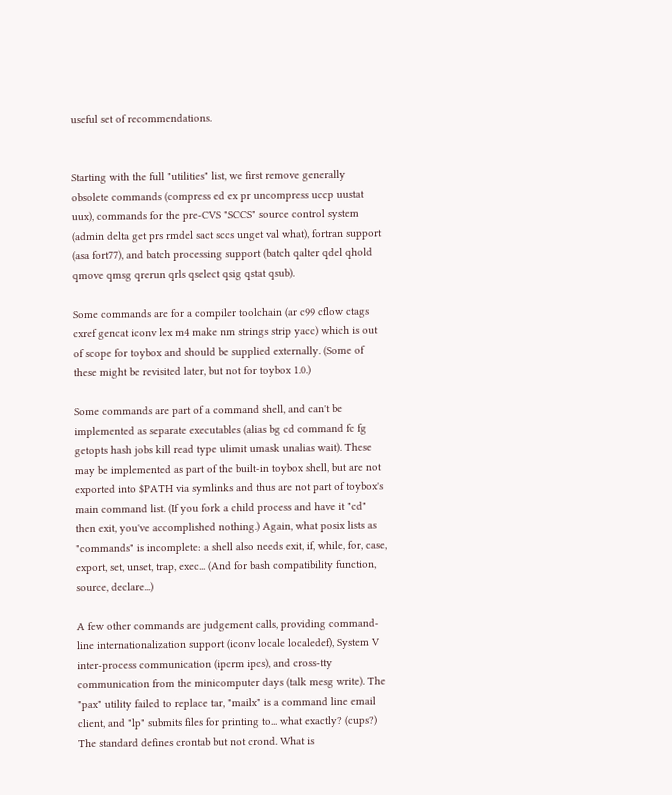useful set of recommendations.


Starting with the full "utilities" list, we first remove generally obsolete commands (compress ed ex pr uncompress uccp uustat uux), commands for the pre-CVS "SCCS" source control system (admin delta get prs rmdel sact sccs unget val what), fortran support (asa fort77), and batch processing support (batch qalter qdel qhold qmove qmsg qrerun qrls qselect qsig qstat qsub).

Some commands are for a compiler toolchain (ar c99 cflow ctags cxref gencat iconv lex m4 make nm strings strip yacc) which is out of scope for toybox and should be supplied externally. (Some of these might be revisited later, but not for toybox 1.0.)

Some commands are part of a command shell, and can't be implemented as separate executables (alias bg cd command fc fg getopts hash jobs kill read type ulimit umask unalias wait). These may be implemented as part of the built-in toybox shell, but are not exported into $PATH via symlinks and thus are not part of toybox's main command list. (If you fork a child process and have it "cd" then exit, you've accomplished nothing.) Again, what posix lists as "commands" is incomplete: a shell also needs exit, if, while, for, case, export, set, unset, trap, exec... (And for bash compatibility function, source, declare...)

A few other commands are judgement calls, providing command-line internationalization support (iconv locale localedef), System V inter-process communication (ipcrm ipcs), and cross-tty communication from the minicomputer days (talk mesg write). The "pax" utility failed to replace tar, "mailx" is a command line email client, and "lp" submits files for printing to... what exactly? (cups?) The standard defines crontab but not crond. What is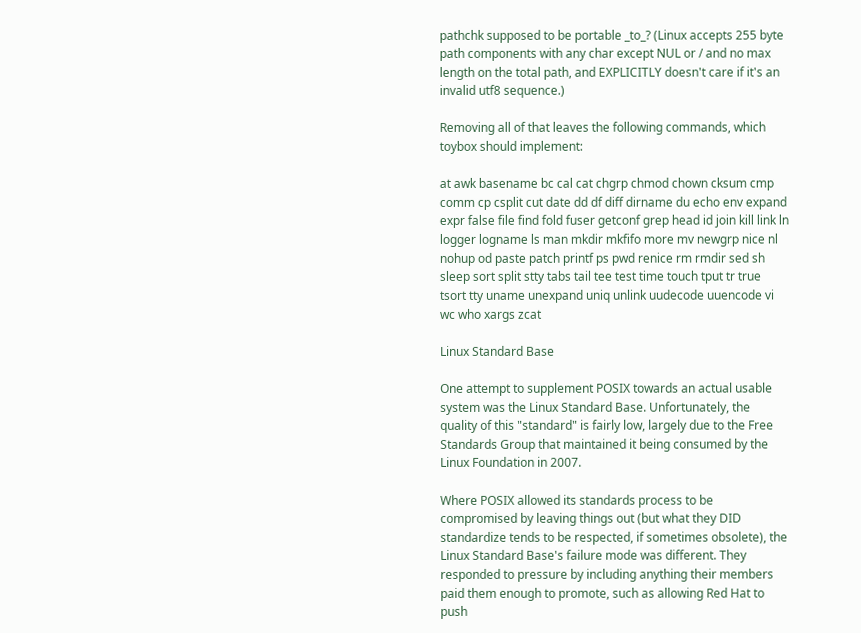pathchk supposed to be portable _to_? (Linux accepts 255 byte path components with any char except NUL or / and no max length on the total path, and EXPLICITLY doesn't care if it's an invalid utf8 sequence.)

Removing all of that leaves the following commands, which toybox should implement:

at awk basename bc cal cat chgrp chmod chown cksum cmp comm cp csplit cut date dd df diff dirname du echo env expand expr false file find fold fuser getconf grep head id join kill link ln logger logname ls man mkdir mkfifo more mv newgrp nice nl nohup od paste patch printf ps pwd renice rm rmdir sed sh sleep sort split stty tabs tail tee test time touch tput tr true tsort tty uname unexpand uniq unlink uudecode uuencode vi wc who xargs zcat

Linux Standard Base

One attempt to supplement POSIX towards an actual usable system was the Linux Standard Base. Unfortunately, the quality of this "standard" is fairly low, largely due to the Free Standards Group that maintained it being consumed by the Linux Foundation in 2007.

Where POSIX allowed its standards process to be compromised by leaving things out (but what they DID standardize tends to be respected, if sometimes obsolete), the Linux Standard Base's failure mode was different. They responded to pressure by including anything their members paid them enough to promote, such as allowing Red Hat to push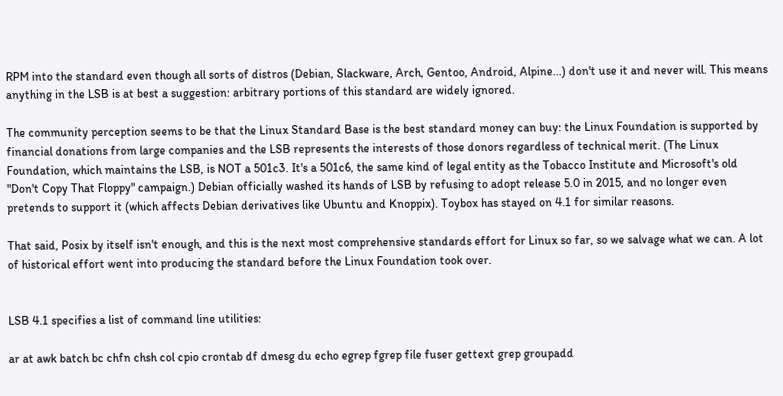RPM into the standard even though all sorts of distros (Debian, Slackware, Arch, Gentoo, Android, Alpine...) don't use it and never will. This means anything in the LSB is at best a suggestion: arbitrary portions of this standard are widely ignored.

The community perception seems to be that the Linux Standard Base is the best standard money can buy: the Linux Foundation is supported by financial donations from large companies and the LSB represents the interests of those donors regardless of technical merit. (The Linux Foundation, which maintains the LSB, is NOT a 501c3. It's a 501c6, the same kind of legal entity as the Tobacco Institute and Microsoft's old "Don't Copy That Floppy" campaign.) Debian officially washed its hands of LSB by refusing to adopt release 5.0 in 2015, and no longer even pretends to support it (which affects Debian derivatives like Ubuntu and Knoppix). Toybox has stayed on 4.1 for similar reasons.

That said, Posix by itself isn't enough, and this is the next most comprehensive standards effort for Linux so far, so we salvage what we can. A lot of historical effort went into producing the standard before the Linux Foundation took over.


LSB 4.1 specifies a list of command line utilities:

ar at awk batch bc chfn chsh col cpio crontab df dmesg du echo egrep fgrep file fuser gettext grep groupadd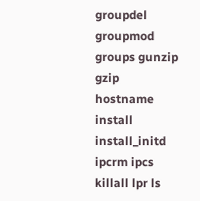groupdel groupmod groups gunzip gzip hostname install install_initd ipcrm ipcs killall lpr ls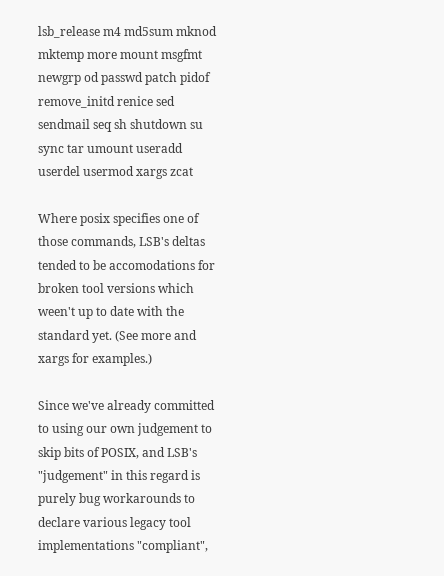lsb_release m4 md5sum mknod mktemp more mount msgfmt newgrp od passwd patch pidof remove_initd renice sed sendmail seq sh shutdown su sync tar umount useradd userdel usermod xargs zcat

Where posix specifies one of those commands, LSB's deltas tended to be accomodations for broken tool versions which ween't up to date with the standard yet. (See more and xargs for examples.)

Since we've already committed to using our own judgement to skip bits of POSIX, and LSB's "judgement" in this regard is purely bug workarounds to declare various legacy tool implementations "compliant",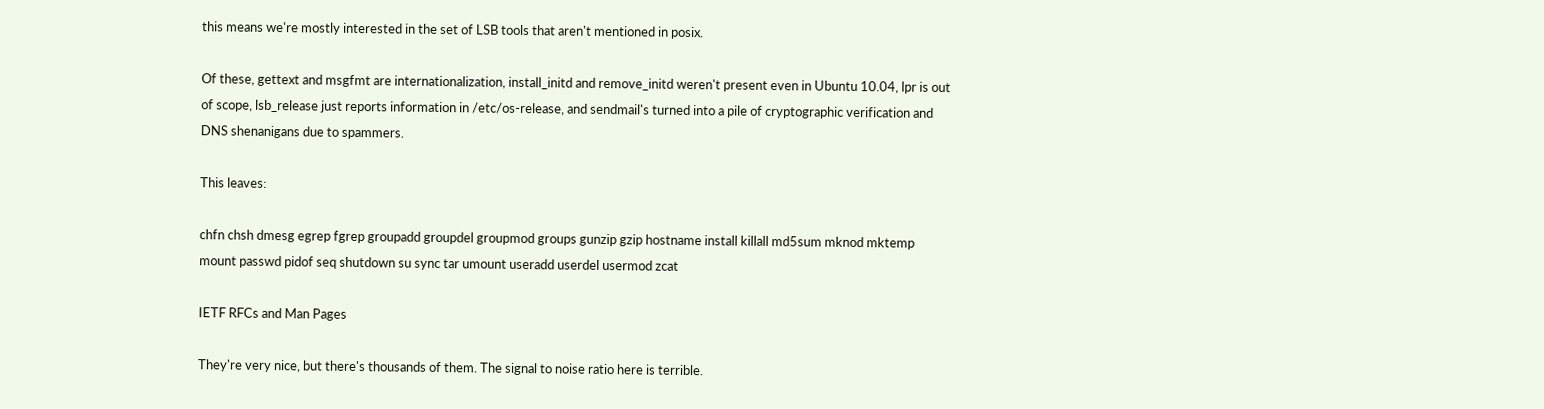this means we're mostly interested in the set of LSB tools that aren't mentioned in posix.

Of these, gettext and msgfmt are internationalization, install_initd and remove_initd weren't present even in Ubuntu 10.04, lpr is out of scope, lsb_release just reports information in /etc/os-release, and sendmail's turned into a pile of cryptographic verification and DNS shenanigans due to spammers.

This leaves:

chfn chsh dmesg egrep fgrep groupadd groupdel groupmod groups gunzip gzip hostname install killall md5sum mknod mktemp mount passwd pidof seq shutdown su sync tar umount useradd userdel usermod zcat

IETF RFCs and Man Pages

They're very nice, but there's thousands of them. The signal to noise ratio here is terrible.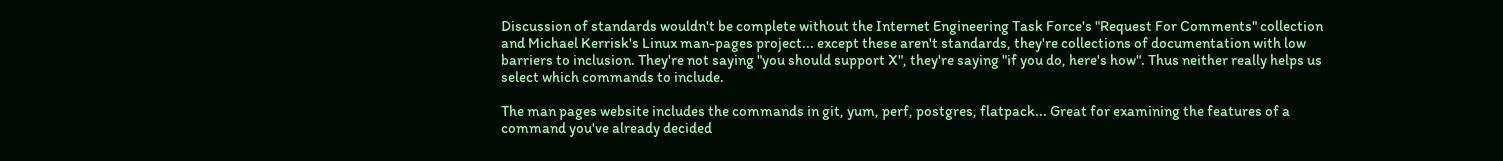Discussion of standards wouldn't be complete without the Internet Engineering Task Force's "Request For Comments" collection and Michael Kerrisk's Linux man-pages project... except these aren't standards, they're collections of documentation with low barriers to inclusion. They're not saying "you should support X", they're saying "if you do, here's how". Thus neither really helps us select which commands to include.

The man pages website includes the commands in git, yum, perf, postgres, flatpack... Great for examining the features of a command you've already decided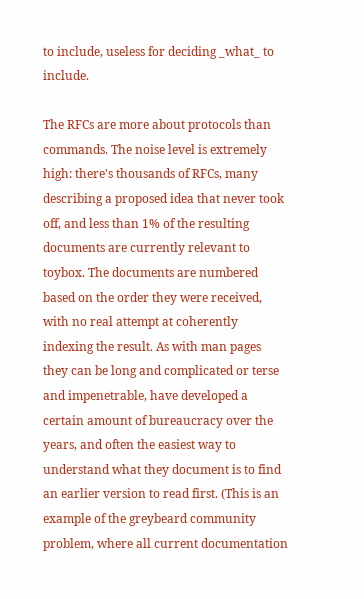to include, useless for deciding _what_ to include.

The RFCs are more about protocols than commands. The noise level is extremely high: there's thousands of RFCs, many describing a proposed idea that never took off, and less than 1% of the resulting documents are currently relevant to toybox. The documents are numbered based on the order they were received, with no real attempt at coherently indexing the result. As with man pages they can be long and complicated or terse and impenetrable, have developed a certain amount of bureaucracy over the years, and often the easiest way to understand what they document is to find an earlier version to read first. (This is an example of the greybeard community problem, where all current documentation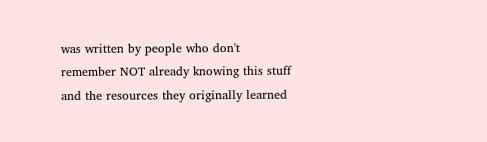was written by people who don't remember NOT already knowing this stuff and the resources they originally learned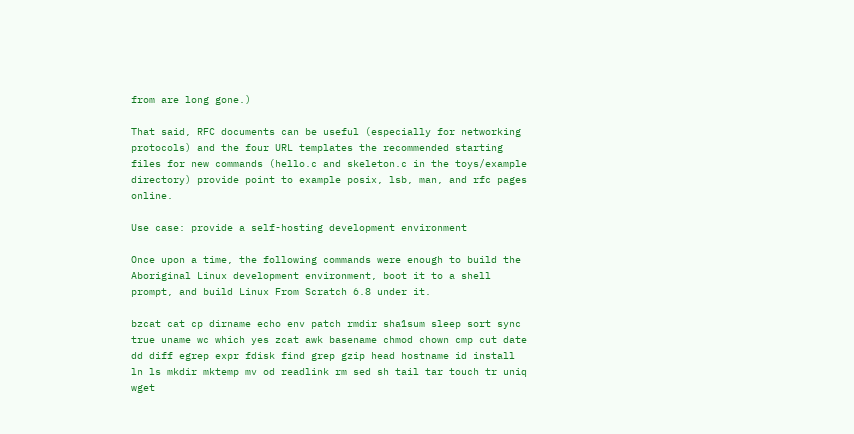from are long gone.)

That said, RFC documents can be useful (especially for networking protocols) and the four URL templates the recommended starting files for new commands (hello.c and skeleton.c in the toys/example directory) provide point to example posix, lsb, man, and rfc pages online.

Use case: provide a self-hosting development environment

Once upon a time, the following commands were enough to build the Aboriginal Linux development environment, boot it to a shell prompt, and build Linux From Scratch 6.8 under it.

bzcat cat cp dirname echo env patch rmdir sha1sum sleep sort sync true uname wc which yes zcat awk basename chmod chown cmp cut date dd diff egrep expr fdisk find grep gzip head hostname id install ln ls mkdir mktemp mv od readlink rm sed sh tail tar touch tr uniq wget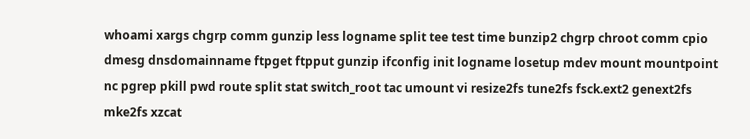whoami xargs chgrp comm gunzip less logname split tee test time bunzip2 chgrp chroot comm cpio dmesg dnsdomainname ftpget ftpput gunzip ifconfig init logname losetup mdev mount mountpoint nc pgrep pkill pwd route split stat switch_root tac umount vi resize2fs tune2fs fsck.ext2 genext2fs mke2fs xzcat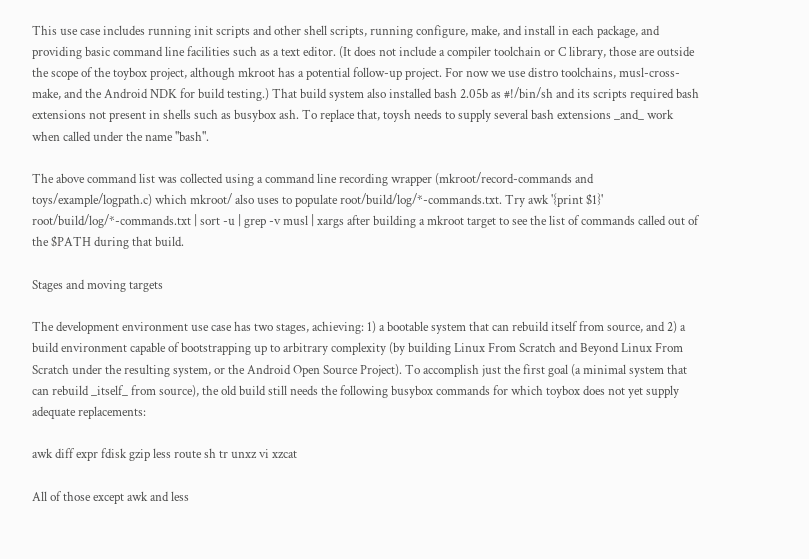This use case includes running init scripts and other shell scripts, running configure, make, and install in each package, and providing basic command line facilities such as a text editor. (It does not include a compiler toolchain or C library, those are outside the scope of the toybox project, although mkroot has a potential follow-up project. For now we use distro toolchains, musl-cross-make, and the Android NDK for build testing.) That build system also installed bash 2.05b as #!/bin/sh and its scripts required bash extensions not present in shells such as busybox ash. To replace that, toysh needs to supply several bash extensions _and_ work when called under the name "bash".

The above command list was collected using a command line recording wrapper (mkroot/record-commands and toys/example/logpath.c) which mkroot/ also uses to populate root/build/log/*-commands.txt. Try awk '{print $1}' root/build/log/*-commands.txt | sort -u | grep -v musl | xargs after building a mkroot target to see the list of commands called out of the $PATH during that build.

Stages and moving targets

The development environment use case has two stages, achieving: 1) a bootable system that can rebuild itself from source, and 2) a build environment capable of bootstrapping up to arbitrary complexity (by building Linux From Scratch and Beyond Linux From Scratch under the resulting system, or the Android Open Source Project). To accomplish just the first goal (a minimal system that can rebuild _itself_ from source), the old build still needs the following busybox commands for which toybox does not yet supply adequate replacements:

awk diff expr fdisk gzip less route sh tr unxz vi xzcat

All of those except awk and less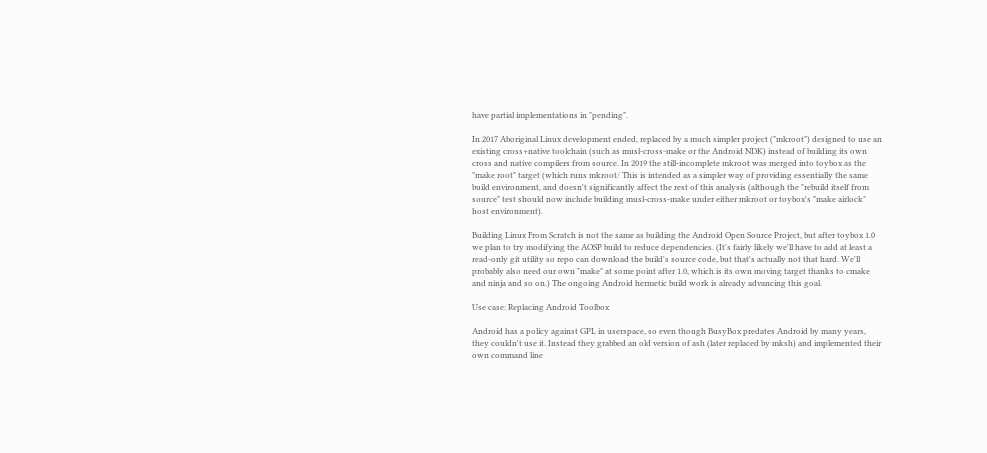have partial implementations in "pending".

In 2017 Aboriginal Linux development ended, replaced by a much simpler project ("mkroot") designed to use an existing cross+native toolchain (such as musl-cross-make or the Android NDK) instead of building its own cross and native compilers from source. In 2019 the still-incomplete mkroot was merged into toybox as the "make root" target (which runs mkroot/ This is intended as a simpler way of providing essentially the same build environment, and doesn't significantly affect the rest of this analysis (although the "rebuild itself from source" test should now include building musl-cross-make under either mkroot or toybox's "make airlock" host environment).

Building Linux From Scratch is not the same as building the Android Open Source Project, but after toybox 1.0 we plan to try modifying the AOSP build to reduce dependencies. (It's fairly likely we'll have to add at least a read-only git utility so repo can download the build's source code, but that's actually not that hard. We'll probably also need our own "make" at some point after 1.0, which is its own moving target thanks to cmake and ninja and so on.) The ongoing Android hermetic build work is already advancing this goal.

Use case: Replacing Android Toolbox

Android has a policy against GPL in userspace, so even though BusyBox predates Android by many years, they couldn't use it. Instead they grabbed an old version of ash (later replaced by mksh) and implemented their own command line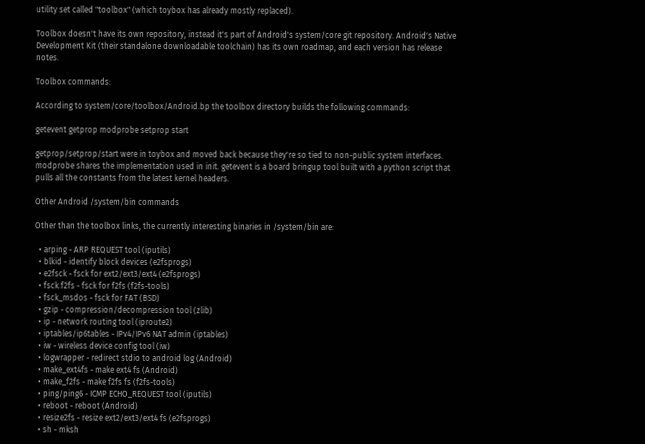utility set called "toolbox" (which toybox has already mostly replaced).

Toolbox doesn't have its own repository, instead it's part of Android's system/core git repository. Android's Native Development Kit (their standalone downloadable toolchain) has its own roadmap, and each version has release notes.

Toolbox commands:

According to system/core/toolbox/Android.bp the toolbox directory builds the following commands:

getevent getprop modprobe setprop start

getprop/setprop/start were in toybox and moved back because they're so tied to non-public system interfaces. modprobe shares the implementation used in init. getevent is a board bringup tool built with a python script that pulls all the constants from the latest kernel headers.

Other Android /system/bin commands

Other than the toolbox links, the currently interesting binaries in /system/bin are:

  • arping - ARP REQUEST tool (iputils)
  • blkid - identify block devices (e2fsprogs)
  • e2fsck - fsck for ext2/ext3/ext4 (e2fsprogs)
  • fsck.f2fs - fsck for f2fs (f2fs-tools)
  • fsck_msdos - fsck for FAT (BSD)
  • gzip - compression/decompression tool (zlib)
  • ip - network routing tool (iproute2)
  • iptables/ip6tables - IPv4/IPv6 NAT admin (iptables)
  • iw - wireless device config tool (iw)
  • logwrapper - redirect stdio to android log (Android)
  • make_ext4fs - make ext4 fs (Android)
  • make_f2fs - make f2fs fs (f2fs-tools)
  • ping/ping6 - ICMP ECHO_REQUEST tool (iputils)
  • reboot - reboot (Android)
  • resize2fs - resize ext2/ext3/ext4 fs (e2fsprogs)
  • sh - mksh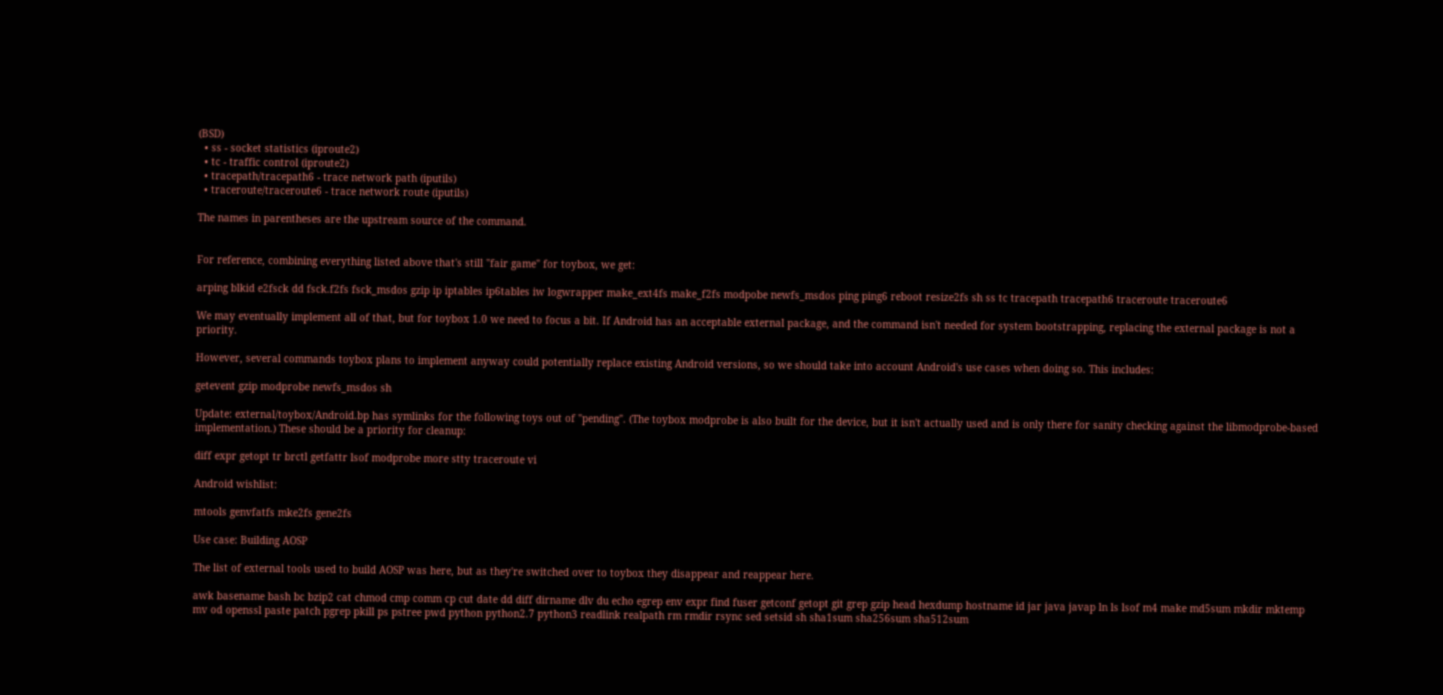(BSD)
  • ss - socket statistics (iproute2)
  • tc - traffic control (iproute2)
  • tracepath/tracepath6 - trace network path (iputils)
  • traceroute/traceroute6 - trace network route (iputils)

The names in parentheses are the upstream source of the command.


For reference, combining everything listed above that's still "fair game" for toybox, we get:

arping blkid e2fsck dd fsck.f2fs fsck_msdos gzip ip iptables ip6tables iw logwrapper make_ext4fs make_f2fs modpobe newfs_msdos ping ping6 reboot resize2fs sh ss tc tracepath tracepath6 traceroute traceroute6

We may eventually implement all of that, but for toybox 1.0 we need to focus a bit. If Android has an acceptable external package, and the command isn't needed for system bootstrapping, replacing the external package is not a priority.

However, several commands toybox plans to implement anyway could potentially replace existing Android versions, so we should take into account Android's use cases when doing so. This includes:

getevent gzip modprobe newfs_msdos sh

Update: external/toybox/Android.bp has symlinks for the following toys out of "pending". (The toybox modprobe is also built for the device, but it isn't actually used and is only there for sanity checking against the libmodprobe-based implementation.) These should be a priority for cleanup:

diff expr getopt tr brctl getfattr lsof modprobe more stty traceroute vi

Android wishlist:

mtools genvfatfs mke2fs gene2fs

Use case: Building AOSP

The list of external tools used to build AOSP was here, but as they're switched over to toybox they disappear and reappear here.

awk basename bash bc bzip2 cat chmod cmp comm cp cut date dd diff dirname dlv du echo egrep env expr find fuser getconf getopt git grep gzip head hexdump hostname id jar java javap ln ls lsof m4 make md5sum mkdir mktemp mv od openssl paste patch pgrep pkill ps pstree pwd python python2.7 python3 readlink realpath rm rmdir rsync sed setsid sh sha1sum sha256sum sha512sum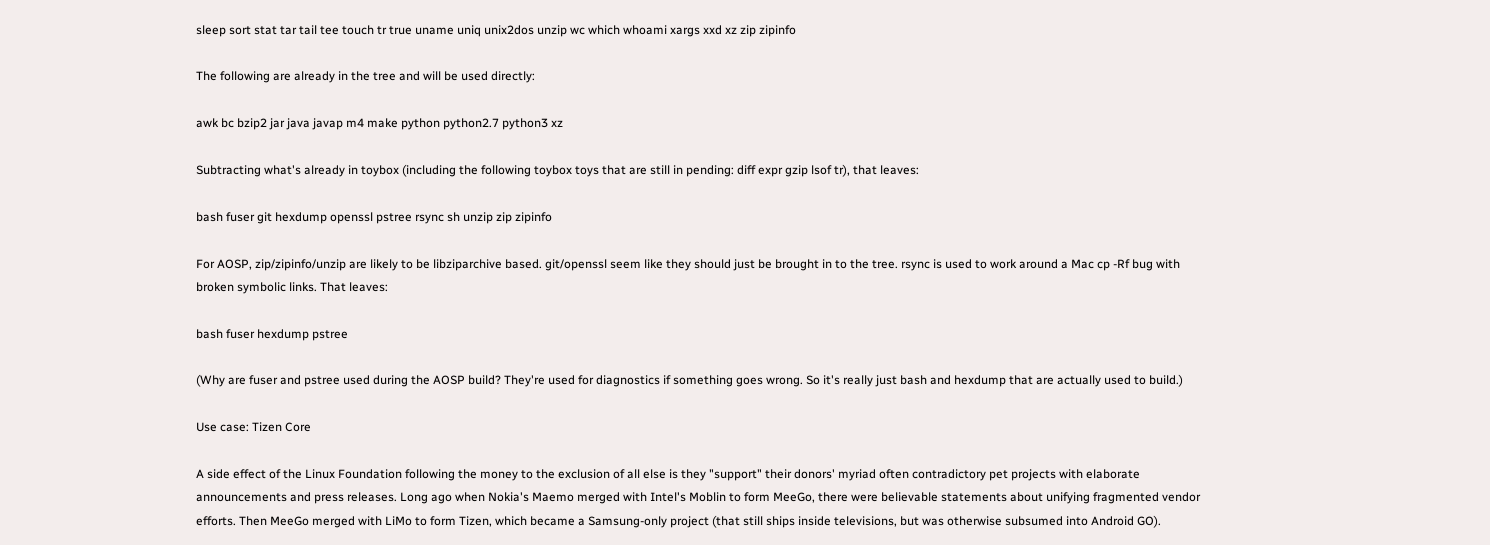sleep sort stat tar tail tee touch tr true uname uniq unix2dos unzip wc which whoami xargs xxd xz zip zipinfo

The following are already in the tree and will be used directly:

awk bc bzip2 jar java javap m4 make python python2.7 python3 xz

Subtracting what's already in toybox (including the following toybox toys that are still in pending: diff expr gzip lsof tr), that leaves:

bash fuser git hexdump openssl pstree rsync sh unzip zip zipinfo

For AOSP, zip/zipinfo/unzip are likely to be libziparchive based. git/openssl seem like they should just be brought in to the tree. rsync is used to work around a Mac cp -Rf bug with broken symbolic links. That leaves:

bash fuser hexdump pstree

(Why are fuser and pstree used during the AOSP build? They're used for diagnostics if something goes wrong. So it's really just bash and hexdump that are actually used to build.)

Use case: Tizen Core

A side effect of the Linux Foundation following the money to the exclusion of all else is they "support" their donors' myriad often contradictory pet projects with elaborate announcements and press releases. Long ago when Nokia's Maemo merged with Intel's Moblin to form MeeGo, there were believable statements about unifying fragmented vendor efforts. Then MeeGo merged with LiMo to form Tizen, which became a Samsung-only project (that still ships inside televisions, but was otherwise subsumed into Android GO).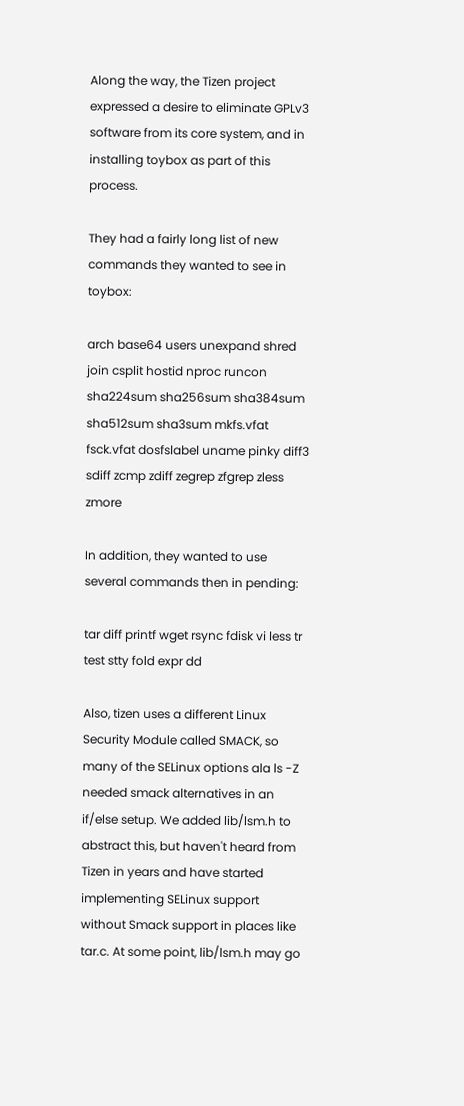Along the way, the Tizen project expressed a desire to eliminate GPLv3 software from its core system, and in installing toybox as part of this process.

They had a fairly long list of new commands they wanted to see in toybox:

arch base64 users unexpand shred join csplit hostid nproc runcon sha224sum sha256sum sha384sum sha512sum sha3sum mkfs.vfat fsck.vfat dosfslabel uname pinky diff3 sdiff zcmp zdiff zegrep zfgrep zless zmore

In addition, they wanted to use several commands then in pending:

tar diff printf wget rsync fdisk vi less tr test stty fold expr dd

Also, tizen uses a different Linux Security Module called SMACK, so many of the SELinux options ala ls -Z needed smack alternatives in an if/else setup. We added lib/lsm.h to abstract this, but haven't heard from Tizen in years and have started implementing SELinux support without Smack support in places like tar.c. At some point, lib/lsm.h may go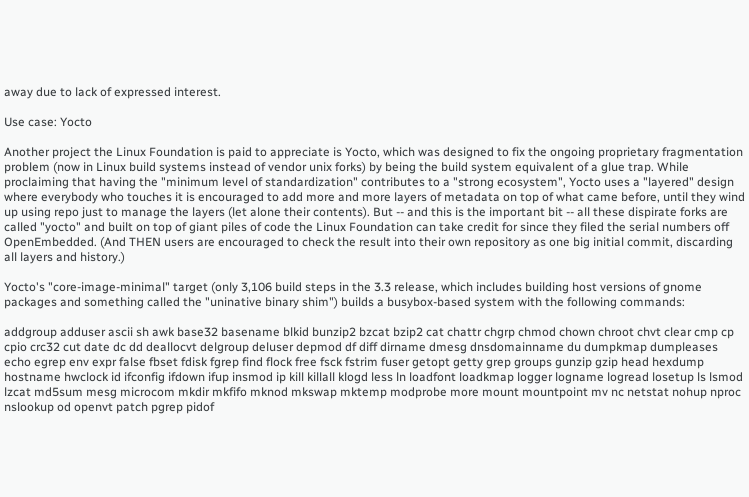away due to lack of expressed interest.

Use case: Yocto

Another project the Linux Foundation is paid to appreciate is Yocto, which was designed to fix the ongoing proprietary fragmentation problem (now in Linux build systems instead of vendor unix forks) by being the build system equivalent of a glue trap. While proclaiming that having the "minimum level of standardization" contributes to a "strong ecosystem", Yocto uses a "layered" design where everybody who touches it is encouraged to add more and more layers of metadata on top of what came before, until they wind up using repo just to manage the layers (let alone their contents). But -- and this is the important bit -- all these dispirate forks are called "yocto" and built on top of giant piles of code the Linux Foundation can take credit for since they filed the serial numbers off OpenEmbedded. (And THEN users are encouraged to check the result into their own repository as one big initial commit, discarding all layers and history.)

Yocto's "core-image-minimal" target (only 3,106 build steps in the 3.3 release, which includes building host versions of gnome packages and something called the "uninative binary shim") builds a busybox-based system with the following commands:

addgroup adduser ascii sh awk base32 basename blkid bunzip2 bzcat bzip2 cat chattr chgrp chmod chown chroot chvt clear cmp cp cpio crc32 cut date dc dd deallocvt delgroup deluser depmod df diff dirname dmesg dnsdomainname du dumpkmap dumpleases echo egrep env expr false fbset fdisk fgrep find flock free fsck fstrim fuser getopt getty grep groups gunzip gzip head hexdump hostname hwclock id ifconfig ifdown ifup insmod ip kill killall klogd less ln loadfont loadkmap logger logname logread losetup ls lsmod lzcat md5sum mesg microcom mkdir mkfifo mknod mkswap mktemp modprobe more mount mountpoint mv nc netstat nohup nproc nslookup od openvt patch pgrep pidof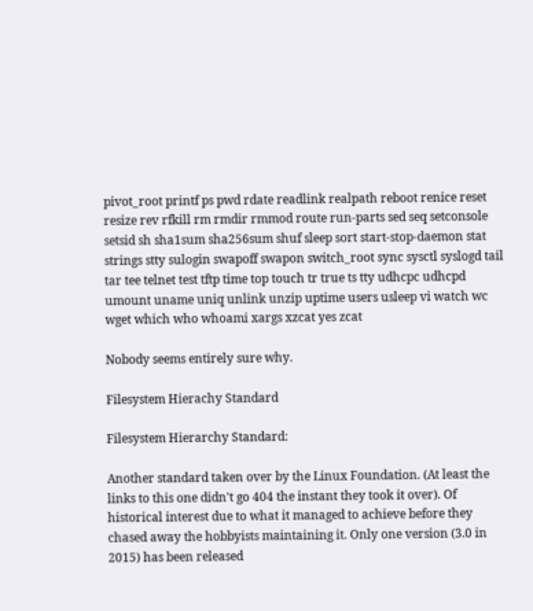pivot_root printf ps pwd rdate readlink realpath reboot renice reset resize rev rfkill rm rmdir rmmod route run-parts sed seq setconsole setsid sh sha1sum sha256sum shuf sleep sort start-stop-daemon stat strings stty sulogin swapoff swapon switch_root sync sysctl syslogd tail tar tee telnet test tftp time top touch tr true ts tty udhcpc udhcpd umount uname uniq unlink unzip uptime users usleep vi watch wc wget which who whoami xargs xzcat yes zcat

Nobody seems entirely sure why.

Filesystem Hierachy Standard

Filesystem Hierarchy Standard:

Another standard taken over by the Linux Foundation. (At least the links to this one didn't go 404 the instant they took it over). Of historical interest due to what it managed to achieve before they chased away the hobbyists maintaining it. Only one version (3.0 in 2015) has been released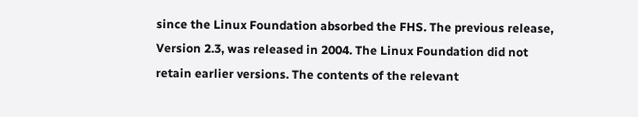since the Linux Foundation absorbed the FHS. The previous release, Version 2.3, was released in 2004. The Linux Foundation did not retain earlier versions. The contents of the relevant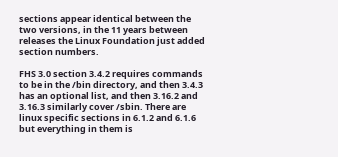sections appear identical between the two versions, in the 11 years between releases the Linux Foundation just added section numbers.

FHS 3.0 section 3.4.2 requires commands to be in the /bin directory, and then 3.4.3 has an optional list, and then 3.16.2 and 3.16.3 similarly cover /sbin. There are linux specific sections in 6.1.2 and 6.1.6 but everything in them is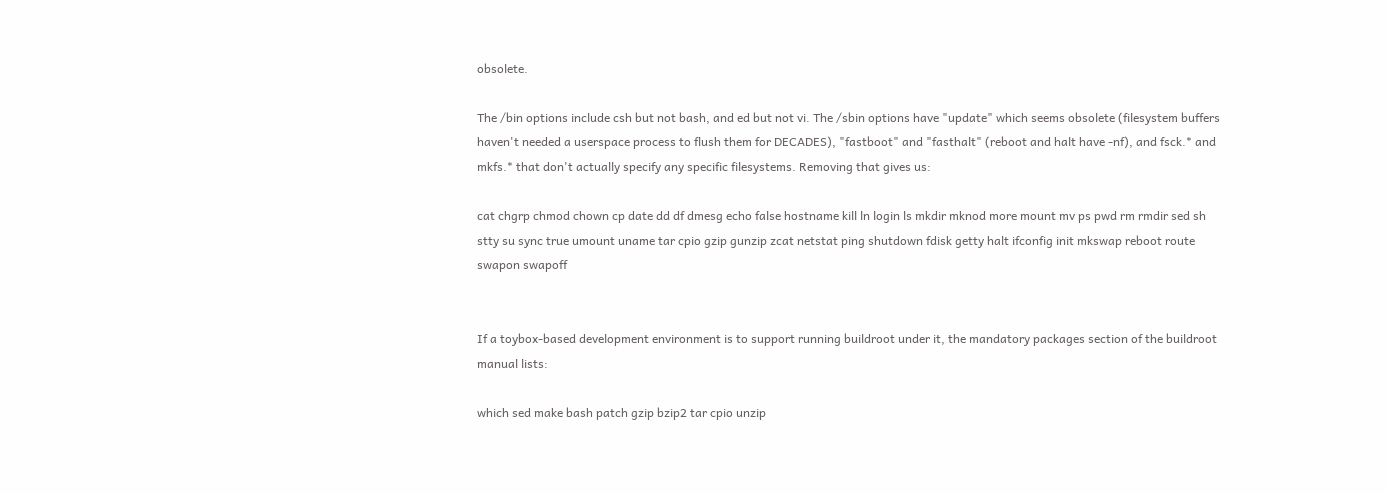obsolete.

The /bin options include csh but not bash, and ed but not vi. The /sbin options have "update" which seems obsolete (filesystem buffers haven't needed a userspace process to flush them for DECADES), "fastboot" and "fasthalt" (reboot and halt have -nf), and fsck.* and mkfs.* that don't actually specify any specific filesystems. Removing that gives us:

cat chgrp chmod chown cp date dd df dmesg echo false hostname kill ln login ls mkdir mknod more mount mv ps pwd rm rmdir sed sh stty su sync true umount uname tar cpio gzip gunzip zcat netstat ping shutdown fdisk getty halt ifconfig init mkswap reboot route swapon swapoff


If a toybox-based development environment is to support running buildroot under it, the mandatory packages section of the buildroot manual lists:

which sed make bash patch gzip bzip2 tar cpio unzip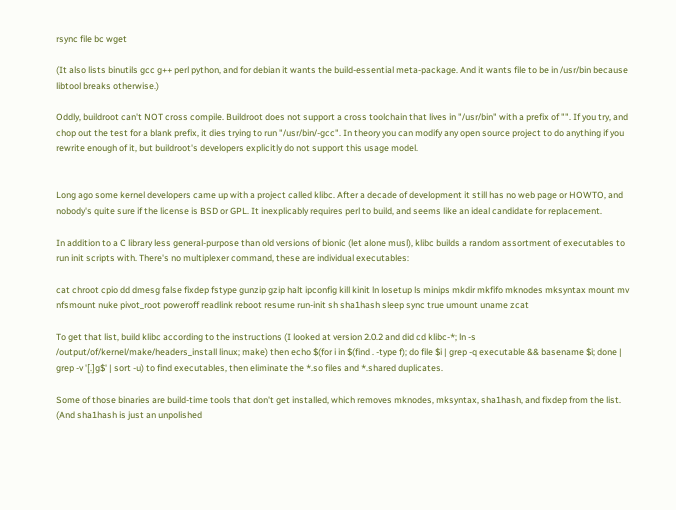rsync file bc wget

(It also lists binutils gcc g++ perl python, and for debian it wants the build-essential meta-package. And it wants file to be in /usr/bin because libtool breaks otherwise.)

Oddly, buildroot can't NOT cross compile. Buildroot does not support a cross toolchain that lives in "/usr/bin" with a prefix of "". If you try, and chop out the test for a blank prefix, it dies trying to run "/usr/bin/-gcc". In theory you can modify any open source project to do anything if you rewrite enough of it, but buildroot's developers explicitly do not support this usage model.


Long ago some kernel developers came up with a project called klibc. After a decade of development it still has no web page or HOWTO, and nobody's quite sure if the license is BSD or GPL. It inexplicably requires perl to build, and seems like an ideal candidate for replacement.

In addition to a C library less general-purpose than old versions of bionic (let alone musl), klibc builds a random assortment of executables to run init scripts with. There's no multiplexer command, these are individual executables:

cat chroot cpio dd dmesg false fixdep fstype gunzip gzip halt ipconfig kill kinit ln losetup ls minips mkdir mkfifo mknodes mksyntax mount mv nfsmount nuke pivot_root poweroff readlink reboot resume run-init sh sha1hash sleep sync true umount uname zcat

To get that list, build klibc according to the instructions (I looked at version 2.0.2 and did cd klibc-*; ln -s /output/of/kernel/make/headers_install linux; make) then echo $(for i in $(find . -type f); do file $i | grep -q executable && basename $i; done | grep -v '[.]g$' | sort -u) to find executables, then eliminate the *.so files and *.shared duplicates.

Some of those binaries are build-time tools that don't get installed, which removes mknodes, mksyntax, sha1hash, and fixdep from the list. (And sha1hash is just an unpolished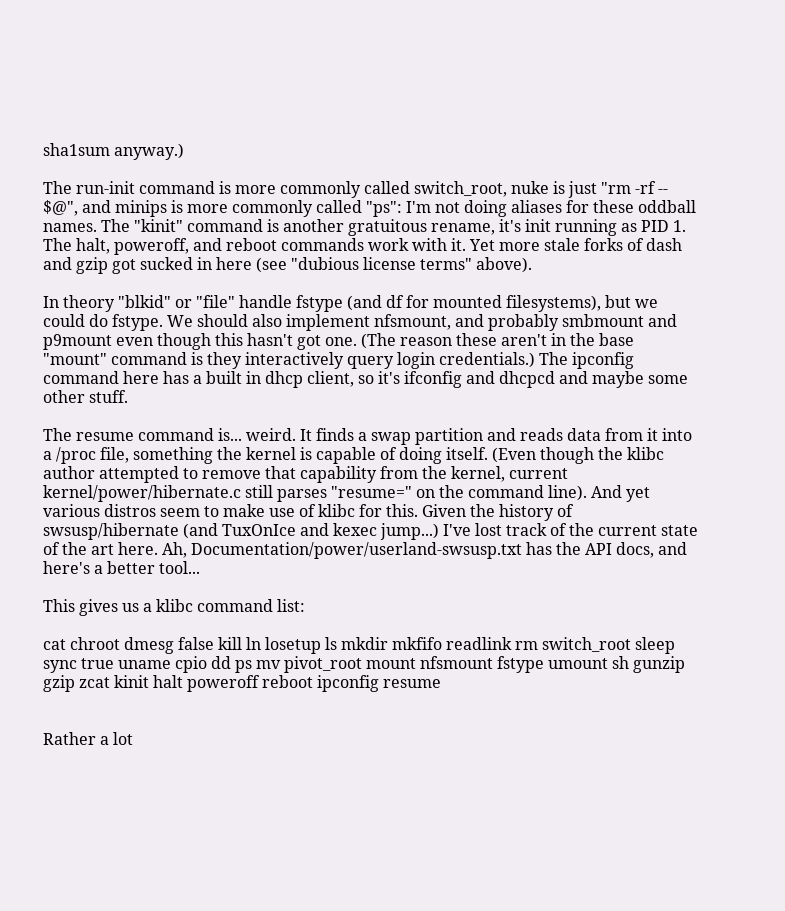sha1sum anyway.)

The run-init command is more commonly called switch_root, nuke is just "rm -rf -- $@", and minips is more commonly called "ps": I'm not doing aliases for these oddball names. The "kinit" command is another gratuitous rename, it's init running as PID 1. The halt, poweroff, and reboot commands work with it. Yet more stale forks of dash and gzip got sucked in here (see "dubious license terms" above).

In theory "blkid" or "file" handle fstype (and df for mounted filesystems), but we could do fstype. We should also implement nfsmount, and probably smbmount and p9mount even though this hasn't got one. (The reason these aren't in the base "mount" command is they interactively query login credentials.) The ipconfig command here has a built in dhcp client, so it's ifconfig and dhcpcd and maybe some other stuff.

The resume command is... weird. It finds a swap partition and reads data from it into a /proc file, something the kernel is capable of doing itself. (Even though the klibc author attempted to remove that capability from the kernel, current kernel/power/hibernate.c still parses "resume=" on the command line). And yet various distros seem to make use of klibc for this. Given the history of swsusp/hibernate (and TuxOnIce and kexec jump...) I've lost track of the current state of the art here. Ah, Documentation/power/userland-swsusp.txt has the API docs, and here's a better tool...

This gives us a klibc command list:

cat chroot dmesg false kill ln losetup ls mkdir mkfifo readlink rm switch_root sleep sync true uname cpio dd ps mv pivot_root mount nfsmount fstype umount sh gunzip gzip zcat kinit halt poweroff reboot ipconfig resume


Rather a lot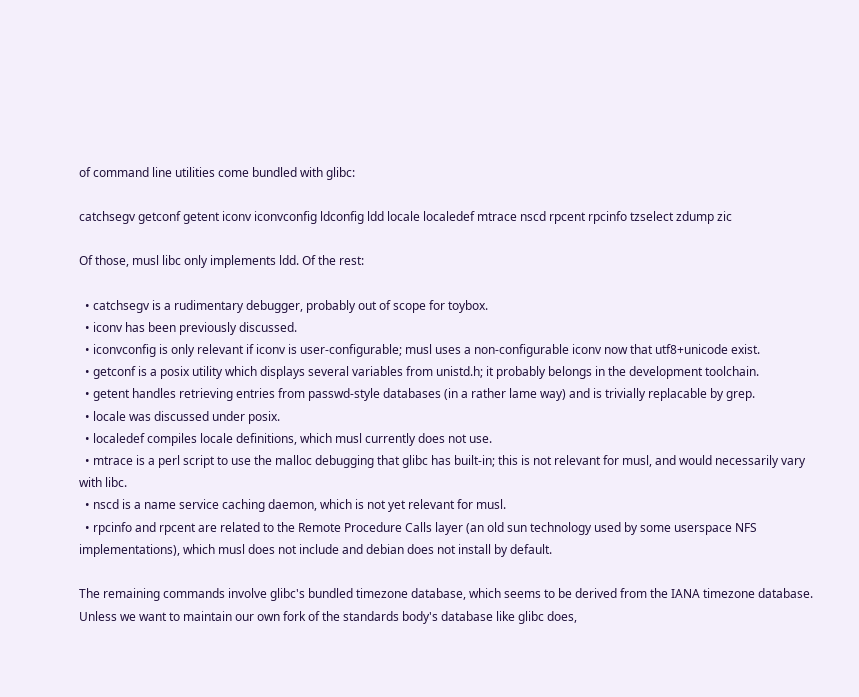of command line utilities come bundled with glibc:

catchsegv getconf getent iconv iconvconfig ldconfig ldd locale localedef mtrace nscd rpcent rpcinfo tzselect zdump zic

Of those, musl libc only implements ldd. Of the rest:

  • catchsegv is a rudimentary debugger, probably out of scope for toybox.
  • iconv has been previously discussed.
  • iconvconfig is only relevant if iconv is user-configurable; musl uses a non-configurable iconv now that utf8+unicode exist.
  • getconf is a posix utility which displays several variables from unistd.h; it probably belongs in the development toolchain.
  • getent handles retrieving entries from passwd-style databases (in a rather lame way) and is trivially replacable by grep.
  • locale was discussed under posix.
  • localedef compiles locale definitions, which musl currently does not use.
  • mtrace is a perl script to use the malloc debugging that glibc has built-in; this is not relevant for musl, and would necessarily vary with libc.
  • nscd is a name service caching daemon, which is not yet relevant for musl.
  • rpcinfo and rpcent are related to the Remote Procedure Calls layer (an old sun technology used by some userspace NFS implementations), which musl does not include and debian does not install by default.

The remaining commands involve glibc's bundled timezone database, which seems to be derived from the IANA timezone database. Unless we want to maintain our own fork of the standards body's database like glibc does,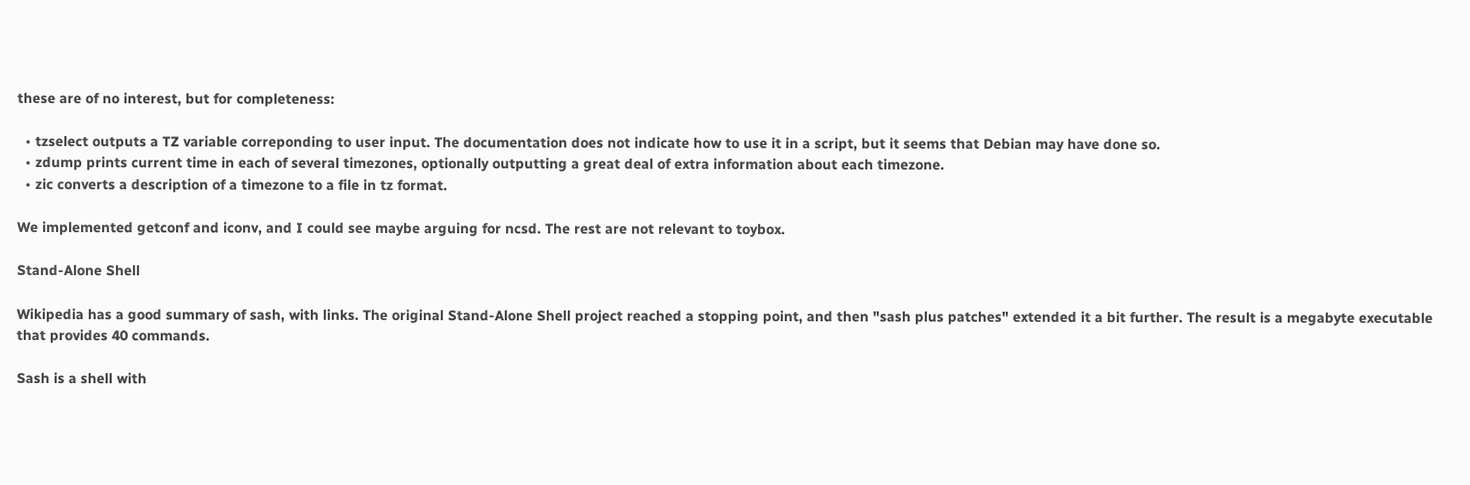these are of no interest, but for completeness:

  • tzselect outputs a TZ variable correponding to user input. The documentation does not indicate how to use it in a script, but it seems that Debian may have done so.
  • zdump prints current time in each of several timezones, optionally outputting a great deal of extra information about each timezone.
  • zic converts a description of a timezone to a file in tz format.

We implemented getconf and iconv, and I could see maybe arguing for ncsd. The rest are not relevant to toybox.

Stand-Alone Shell

Wikipedia has a good summary of sash, with links. The original Stand-Alone Shell project reached a stopping point, and then "sash plus patches" extended it a bit further. The result is a megabyte executable that provides 40 commands.

Sash is a shell with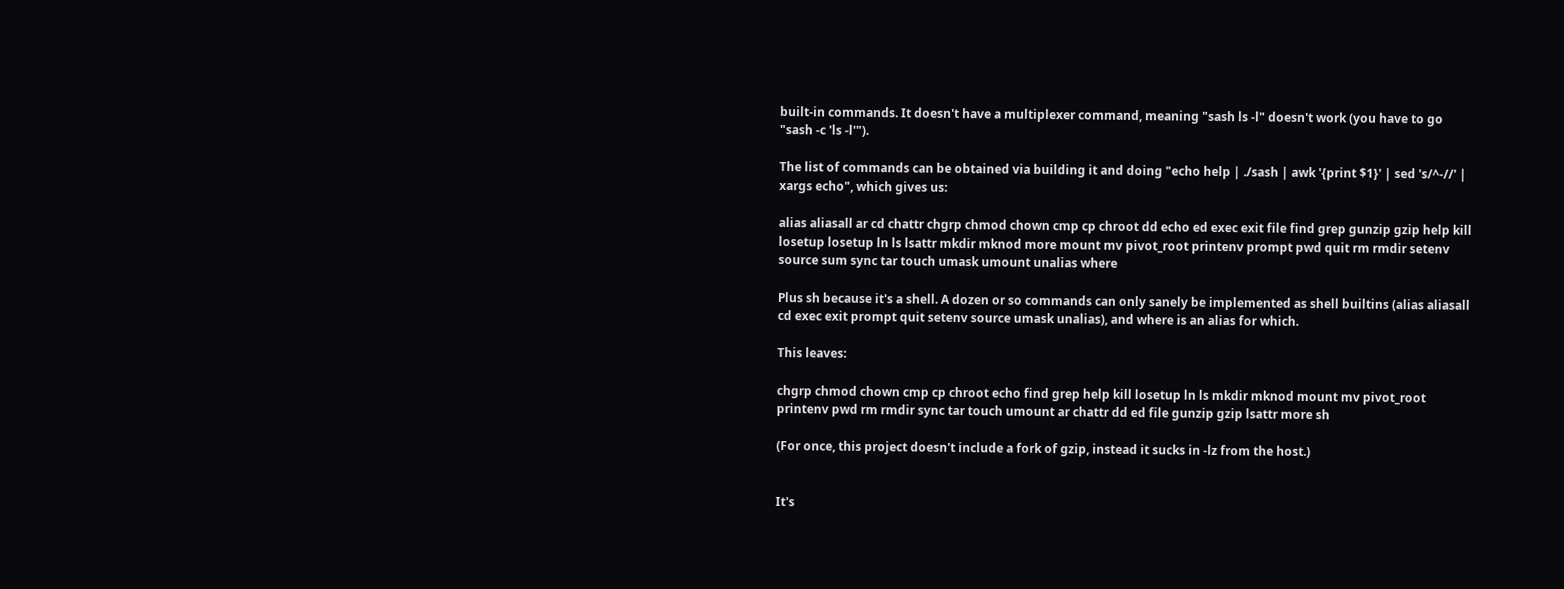built-in commands. It doesn't have a multiplexer command, meaning "sash ls -l" doesn't work (you have to go "sash -c 'ls -l'").

The list of commands can be obtained via building it and doing "echo help | ./sash | awk '{print $1}' | sed 's/^-//' | xargs echo", which gives us:

alias aliasall ar cd chattr chgrp chmod chown cmp cp chroot dd echo ed exec exit file find grep gunzip gzip help kill losetup losetup ln ls lsattr mkdir mknod more mount mv pivot_root printenv prompt pwd quit rm rmdir setenv source sum sync tar touch umask umount unalias where

Plus sh because it's a shell. A dozen or so commands can only sanely be implemented as shell builtins (alias aliasall cd exec exit prompt quit setenv source umask unalias), and where is an alias for which.

This leaves:

chgrp chmod chown cmp cp chroot echo find grep help kill losetup ln ls mkdir mknod mount mv pivot_root printenv pwd rm rmdir sync tar touch umount ar chattr dd ed file gunzip gzip lsattr more sh

(For once, this project doesn't include a fork of gzip, instead it sucks in -lz from the host.)


It's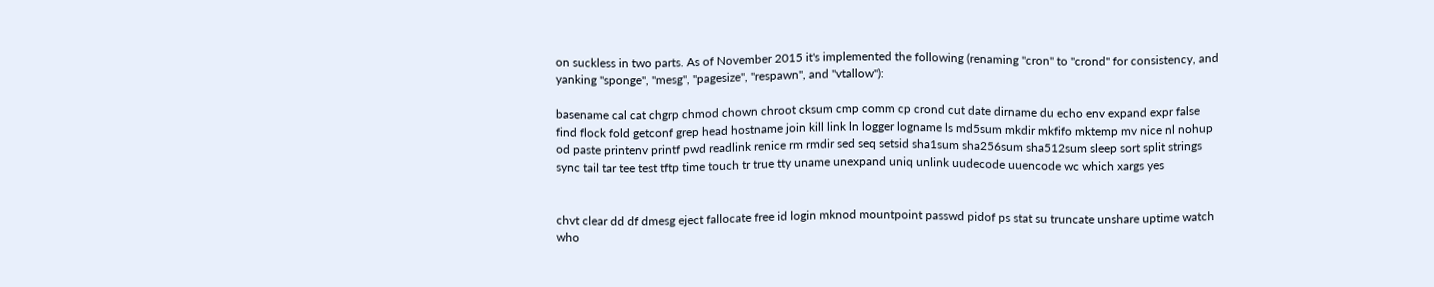on suckless in two parts. As of November 2015 it's implemented the following (renaming "cron" to "crond" for consistency, and yanking "sponge", "mesg", "pagesize", "respawn", and "vtallow"):

basename cal cat chgrp chmod chown chroot cksum cmp comm cp crond cut date dirname du echo env expand expr false find flock fold getconf grep head hostname join kill link ln logger logname ls md5sum mkdir mkfifo mktemp mv nice nl nohup od paste printenv printf pwd readlink renice rm rmdir sed seq setsid sha1sum sha256sum sha512sum sleep sort split strings sync tail tar tee test tftp time touch tr true tty uname unexpand uniq unlink uudecode uuencode wc which xargs yes


chvt clear dd df dmesg eject fallocate free id login mknod mountpoint passwd pidof ps stat su truncate unshare uptime watch who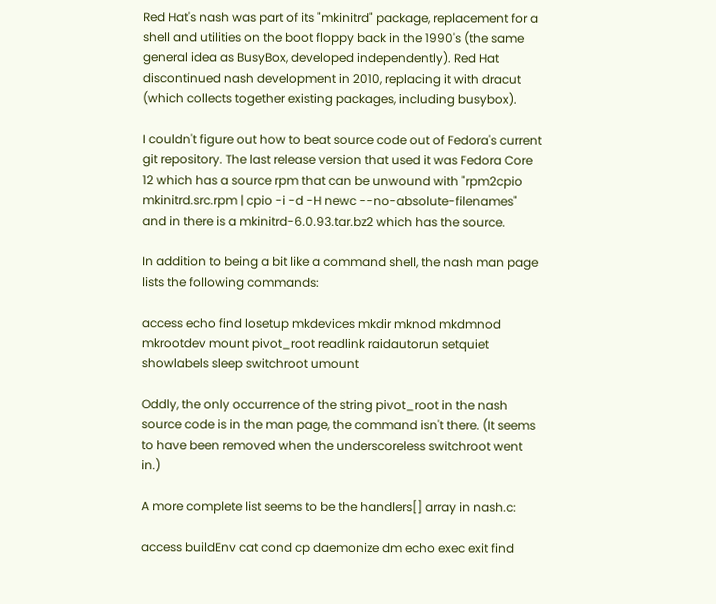Red Hat's nash was part of its "mkinitrd" package, replacement for a shell and utilities on the boot floppy back in the 1990's (the same general idea as BusyBox, developed independently). Red Hat discontinued nash development in 2010, replacing it with dracut (which collects together existing packages, including busybox).

I couldn't figure out how to beat source code out of Fedora's current git repository. The last release version that used it was Fedora Core 12 which has a source rpm that can be unwound with "rpm2cpio mkinitrd.src.rpm | cpio -i -d -H newc --no-absolute-filenames" and in there is a mkinitrd-6.0.93.tar.bz2 which has the source.

In addition to being a bit like a command shell, the nash man page lists the following commands:

access echo find losetup mkdevices mkdir mknod mkdmnod mkrootdev mount pivot_root readlink raidautorun setquiet showlabels sleep switchroot umount

Oddly, the only occurrence of the string pivot_root in the nash source code is in the man page, the command isn't there. (It seems to have been removed when the underscoreless switchroot went in.)

A more complete list seems to be the handlers[] array in nash.c:

access buildEnv cat cond cp daemonize dm echo exec exit find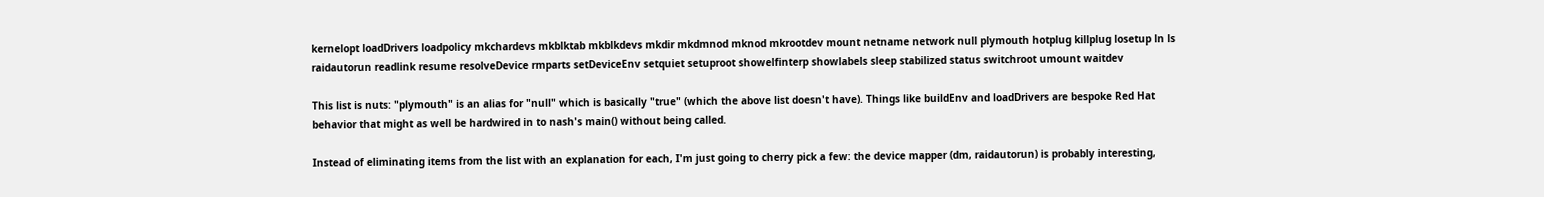kernelopt loadDrivers loadpolicy mkchardevs mkblktab mkblkdevs mkdir mkdmnod mknod mkrootdev mount netname network null plymouth hotplug killplug losetup ln ls raidautorun readlink resume resolveDevice rmparts setDeviceEnv setquiet setuproot showelfinterp showlabels sleep stabilized status switchroot umount waitdev

This list is nuts: "plymouth" is an alias for "null" which is basically "true" (which the above list doesn't have). Things like buildEnv and loadDrivers are bespoke Red Hat behavior that might as well be hardwired in to nash's main() without being called.

Instead of eliminating items from the list with an explanation for each, I'm just going to cherry pick a few: the device mapper (dm, raidautorun) is probably interesting,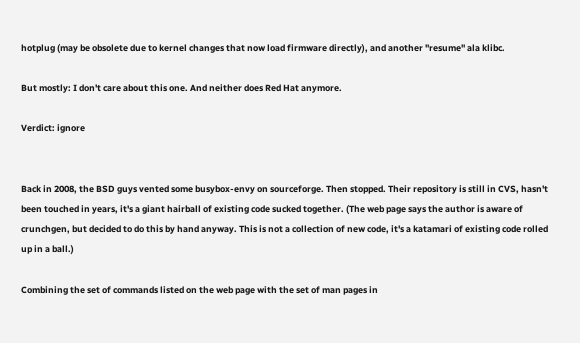hotplug (may be obsolete due to kernel changes that now load firmware directly), and another "resume" ala klibc.

But mostly: I don't care about this one. And neither does Red Hat anymore.

Verdict: ignore


Back in 2008, the BSD guys vented some busybox-envy on sourceforge. Then stopped. Their repository is still in CVS, hasn't been touched in years, it's a giant hairball of existing code sucked together. (The web page says the author is aware of crunchgen, but decided to do this by hand anyway. This is not a collection of new code, it's a katamari of existing code rolled up in a ball.)

Combining the set of commands listed on the web page with the set of man pages in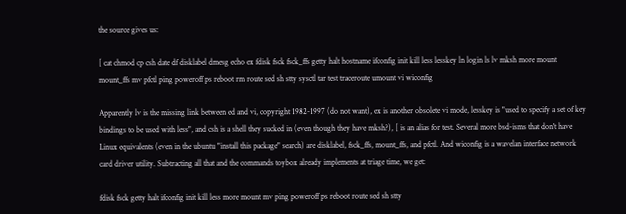the source gives us:

[ cat chmod cp csh date df disklabel dmesg echo ex fdisk fsck fsck_ffs getty halt hostname ifconfig init kill less lesskey ln login ls lv mksh more mount mount_ffs mv pfctl ping poweroff ps reboot rm route sed sh stty sysctl tar test traceroute umount vi wiconfig

Apparently lv is the missing link between ed and vi, copyright 1982-1997 (do not want), ex is another obsolete vi mode, lesskey is "used to specify a set of key bindings to be used with less", and csh is a shell they sucked in (even though they have mksh?), [ is an alias for test. Several more bsd-isms that don't have Linux equivalents (even in the ubuntu "install this package" search) are disklabel, fsck_ffs, mount_ffs, and pfctl. And wiconfig is a wavelan interface network card driver utility. Subtracting all that and the commands toybox already implements at triage time, we get:

fdisk fsck getty halt ifconfig init kill less more mount mv ping poweroff ps reboot route sed sh stty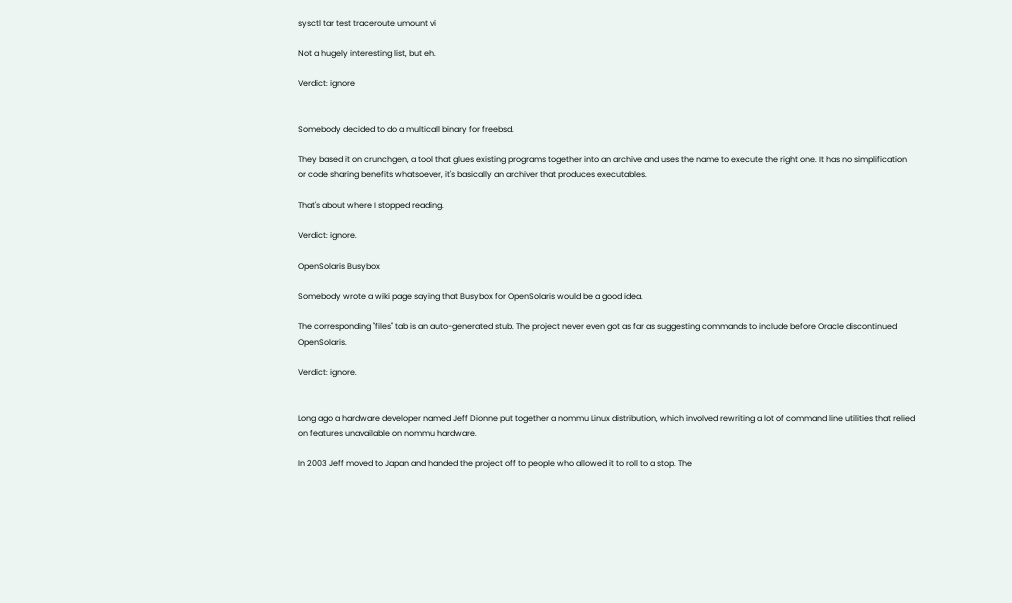sysctl tar test traceroute umount vi

Not a hugely interesting list, but eh.

Verdict: ignore


Somebody decided to do a multicall binary for freebsd.

They based it on crunchgen, a tool that glues existing programs together into an archive and uses the name to execute the right one. It has no simplification or code sharing benefits whatsoever, it's basically an archiver that produces executables.

That's about where I stopped reading.

Verdict: ignore.

OpenSolaris Busybox

Somebody wrote a wiki page saying that Busybox for OpenSolaris would be a good idea.

The corresponding "files" tab is an auto-generated stub. The project never even got as far as suggesting commands to include before Oracle discontinued OpenSolaris.

Verdict: ignore.


Long ago a hardware developer named Jeff Dionne put together a nommu Linux distribution, which involved rewriting a lot of command line utilities that relied on features unavailable on nommu hardware.

In 2003 Jeff moved to Japan and handed the project off to people who allowed it to roll to a stop. The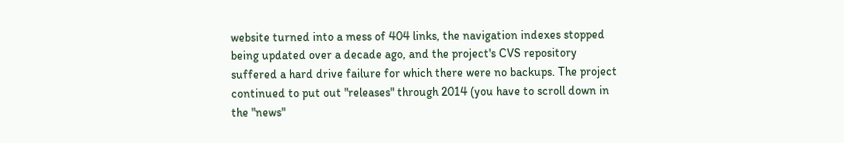website turned into a mess of 404 links, the navigation indexes stopped being updated over a decade ago, and the project's CVS repository suffered a hard drive failure for which there were no backups. The project continued to put out "releases" through 2014 (you have to scroll down in the "news"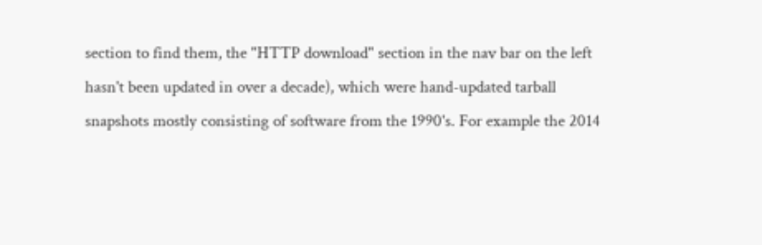section to find them, the "HTTP download" section in the nav bar on the left hasn't been updated in over a decade), which were hand-updated tarball snapshots mostly consisting of software from the 1990's. For example the 2014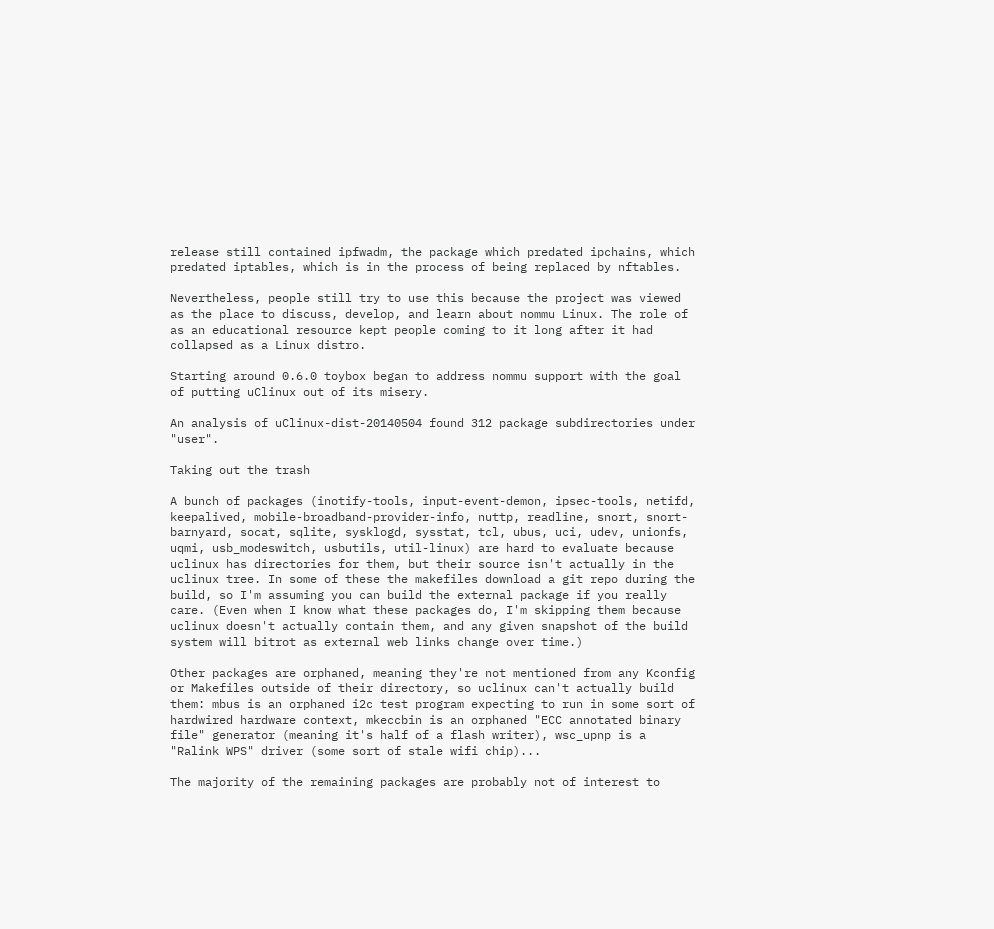release still contained ipfwadm, the package which predated ipchains, which predated iptables, which is in the process of being replaced by nftables.

Nevertheless, people still try to use this because the project was viewed as the place to discuss, develop, and learn about nommu Linux. The role of as an educational resource kept people coming to it long after it had collapsed as a Linux distro.

Starting around 0.6.0 toybox began to address nommu support with the goal of putting uClinux out of its misery.

An analysis of uClinux-dist-20140504 found 312 package subdirectories under "user".

Taking out the trash

A bunch of packages (inotify-tools, input-event-demon, ipsec-tools, netifd, keepalived, mobile-broadband-provider-info, nuttp, readline, snort, snort-barnyard, socat, sqlite, sysklogd, sysstat, tcl, ubus, uci, udev, unionfs, uqmi, usb_modeswitch, usbutils, util-linux) are hard to evaluate because uclinux has directories for them, but their source isn't actually in the uclinux tree. In some of these the makefiles download a git repo during the build, so I'm assuming you can build the external package if you really care. (Even when I know what these packages do, I'm skipping them because uclinux doesn't actually contain them, and any given snapshot of the build system will bitrot as external web links change over time.)

Other packages are orphaned, meaning they're not mentioned from any Kconfig or Makefiles outside of their directory, so uclinux can't actually build them: mbus is an orphaned i2c test program expecting to run in some sort of hardwired hardware context, mkeccbin is an orphaned "ECC annotated binary file" generator (meaning it's half of a flash writer), wsc_upnp is a "Ralink WPS" driver (some sort of stale wifi chip)...

The majority of the remaining packages are probably not of interest to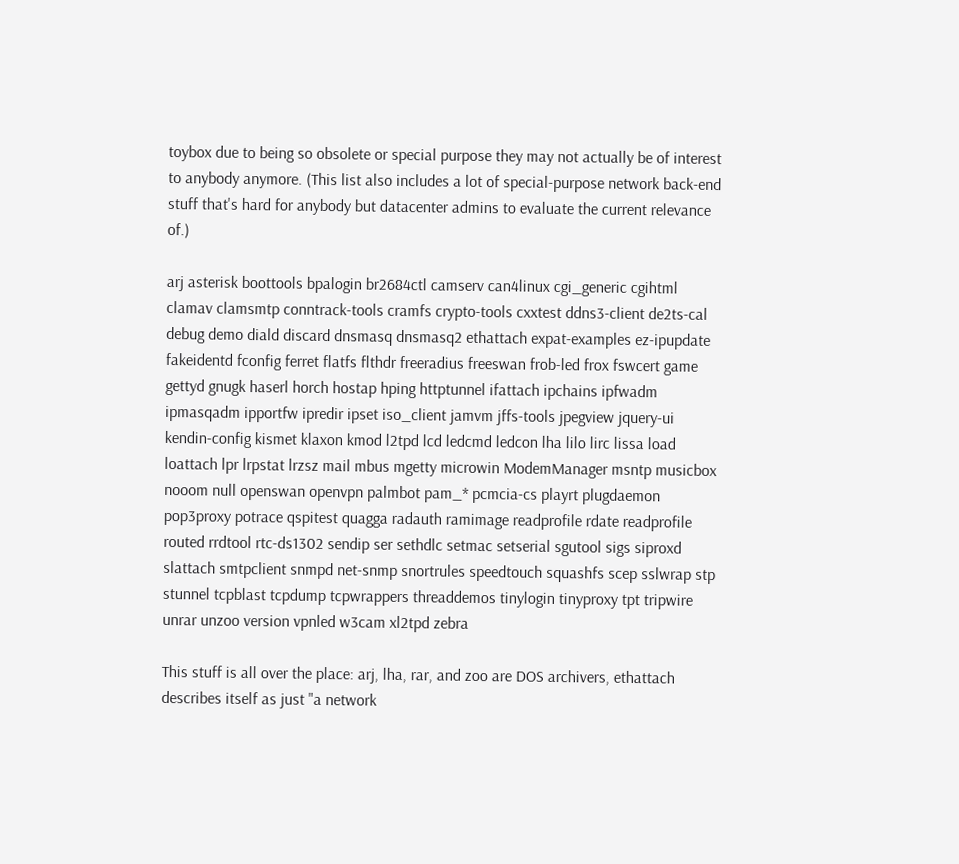toybox due to being so obsolete or special purpose they may not actually be of interest to anybody anymore. (This list also includes a lot of special-purpose network back-end stuff that's hard for anybody but datacenter admins to evaluate the current relevance of.)

arj asterisk boottools bpalogin br2684ctl camserv can4linux cgi_generic cgihtml clamav clamsmtp conntrack-tools cramfs crypto-tools cxxtest ddns3-client de2ts-cal debug demo diald discard dnsmasq dnsmasq2 ethattach expat-examples ez-ipupdate fakeidentd fconfig ferret flatfs flthdr freeradius freeswan frob-led frox fswcert game gettyd gnugk haserl horch hostap hping httptunnel ifattach ipchains ipfwadm ipmasqadm ipportfw ipredir ipset iso_client jamvm jffs-tools jpegview jquery-ui kendin-config kismet klaxon kmod l2tpd lcd ledcmd ledcon lha lilo lirc lissa load loattach lpr lrpstat lrzsz mail mbus mgetty microwin ModemManager msntp musicbox nooom null openswan openvpn palmbot pam_* pcmcia-cs playrt plugdaemon pop3proxy potrace qspitest quagga radauth ramimage readprofile rdate readprofile routed rrdtool rtc-ds1302 sendip ser sethdlc setmac setserial sgutool sigs siproxd slattach smtpclient snmpd net-snmp snortrules speedtouch squashfs scep sslwrap stp stunnel tcpblast tcpdump tcpwrappers threaddemos tinylogin tinyproxy tpt tripwire unrar unzoo version vpnled w3cam xl2tpd zebra

This stuff is all over the place: arj, lha, rar, and zoo are DOS archivers, ethattach describes itself as just "a network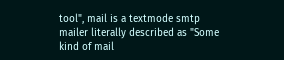tool", mail is a textmode smtp mailer literally described as "Some kind of mail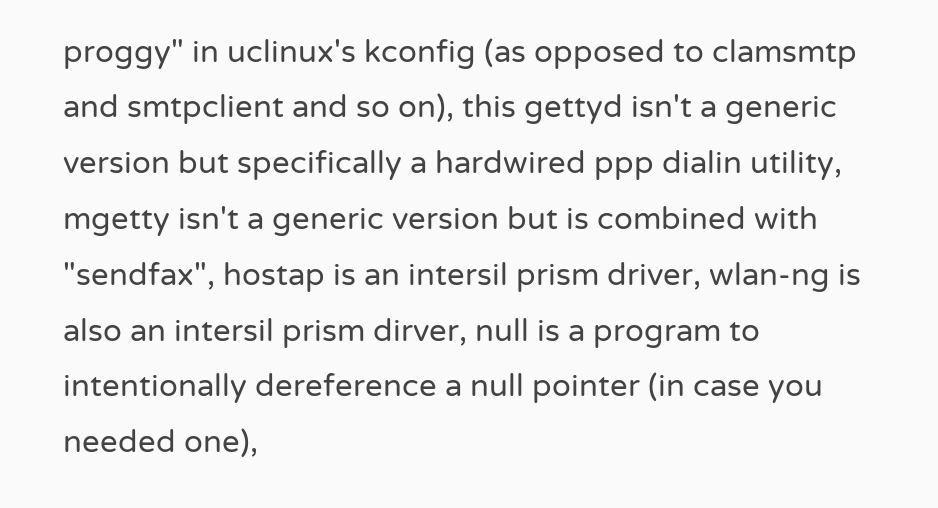proggy" in uclinux's kconfig (as opposed to clamsmtp and smtpclient and so on), this gettyd isn't a generic version but specifically a hardwired ppp dialin utility, mgetty isn't a generic version but is combined with "sendfax", hostap is an intersil prism driver, wlan-ng is also an intersil prism dirver, null is a program to intentionally dereference a null pointer (in case you needed one),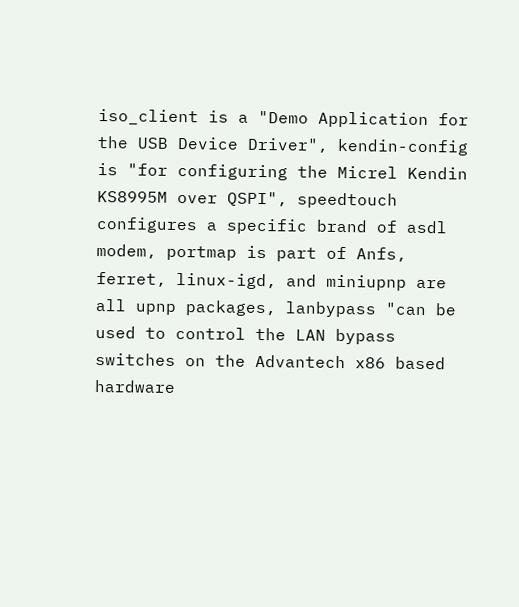iso_client is a "Demo Application for the USB Device Driver", kendin-config is "for configuring the Micrel Kendin KS8995M over QSPI", speedtouch configures a specific brand of asdl modem, portmap is part of Anfs, ferret, linux-igd, and miniupnp are all upnp packages, lanbypass "can be used to control the LAN bypass switches on the Advantech x86 based hardware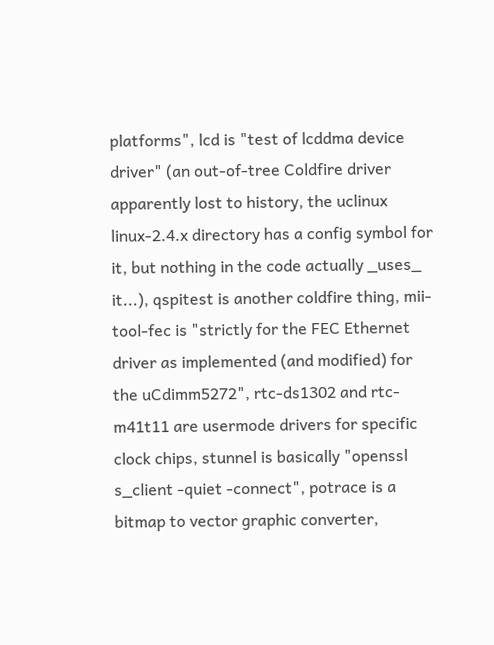platforms", lcd is "test of lcddma device driver" (an out-of-tree Coldfire driver apparently lost to history, the uclinux linux-2.4.x directory has a config symbol for it, but nothing in the code actually _uses_ it...), qspitest is another coldfire thing, mii-tool-fec is "strictly for the FEC Ethernet driver as implemented (and modified) for the uCdimm5272", rtc-ds1302 and rtc-m41t11 are usermode drivers for specific clock chips, stunnel is basically "openssl s_client -quiet -connect", potrace is a bitmap to vector graphic converter,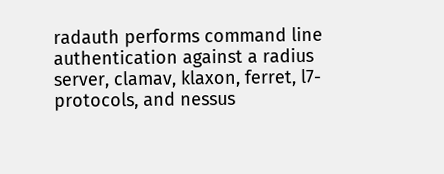radauth performs command line authentication against a radius server, clamav, klaxon, ferret, l7-protocols, and nessus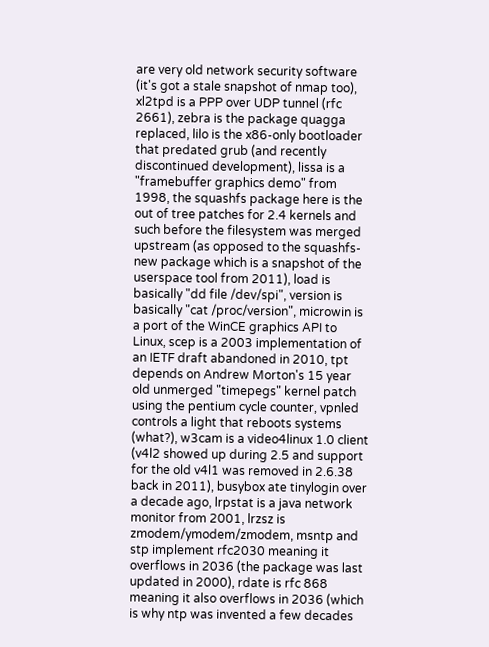are very old network security software (it's got a stale snapshot of nmap too), xl2tpd is a PPP over UDP tunnel (rfc 2661), zebra is the package quagga replaced, lilo is the x86-only bootloader that predated grub (and recently discontinued development), lissa is a "framebuffer graphics demo" from 1998, the squashfs package here is the out of tree patches for 2.4 kernels and such before the filesystem was merged upstream (as opposed to the squashfs-new package which is a snapshot of the userspace tool from 2011), load is basically "dd file /dev/spi", version is basically "cat /proc/version", microwin is a port of the WinCE graphics API to Linux, scep is a 2003 implementation of an IETF draft abandoned in 2010, tpt depends on Andrew Morton's 15 year old unmerged "timepegs" kernel patch using the pentium cycle counter, vpnled controls a light that reboots systems (what?), w3cam is a video4linux 1.0 client (v4l2 showed up during 2.5 and support for the old v4l1 was removed in 2.6.38 back in 2011), busybox ate tinylogin over a decade ago, lrpstat is a java network monitor from 2001, lrzsz is zmodem/ymodem/zmodem, msntp and stp implement rfc2030 meaning it overflows in 2036 (the package was last updated in 2000), rdate is rfc 868 meaning it also overflows in 2036 (which is why ntp was invented a few decades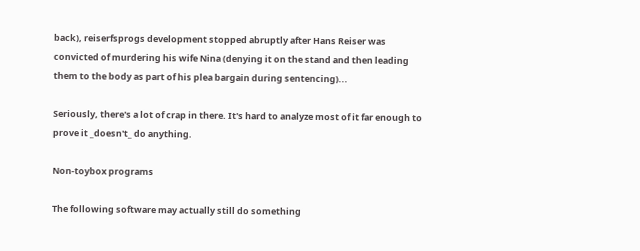back), reiserfsprogs development stopped abruptly after Hans Reiser was convicted of murdering his wife Nina (denying it on the stand and then leading them to the body as part of his plea bargain during sentencing)...

Seriously, there's a lot of crap in there. It's hard to analyze most of it far enough to prove it _doesn't_ do anything.

Non-toybox programs

The following software may actually still do something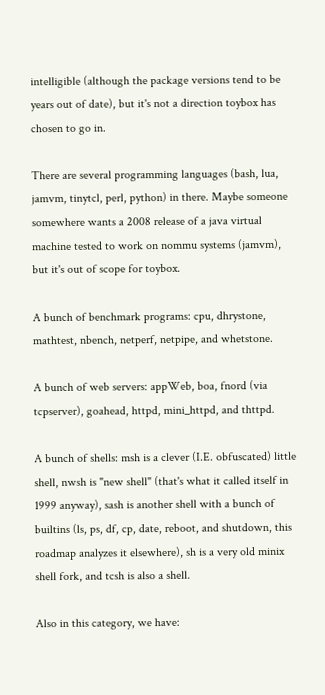intelligible (although the package versions tend to be years out of date), but it's not a direction toybox has chosen to go in.

There are several programming languages (bash, lua, jamvm, tinytcl, perl, python) in there. Maybe someone somewhere wants a 2008 release of a java virtual machine tested to work on nommu systems (jamvm), but it's out of scope for toybox.

A bunch of benchmark programs: cpu, dhrystone, mathtest, nbench, netperf, netpipe, and whetstone.

A bunch of web servers: appWeb, boa, fnord (via tcpserver), goahead, httpd, mini_httpd, and thttpd.

A bunch of shells: msh is a clever (I.E. obfuscated) little shell, nwsh is "new shell" (that's what it called itself in 1999 anyway), sash is another shell with a bunch of builtins (ls, ps, df, cp, date, reboot, and shutdown, this roadmap analyzes it elsewhere), sh is a very old minix shell fork, and tcsh is also a shell.

Also in this category, we have: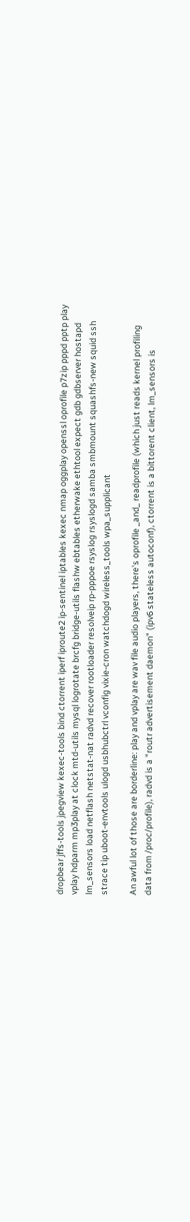dropbear jffs-tools jpegview kexec-tools bind ctorrent iperf iproute2 ip-sentinel iptables kexec nmap oggplay openssl oprofile p7zip pppd pptp play vplay hdparm mp3play at clock mtd-utils mysql logrotate brcfg bridge-utils flashw ebtables etherwake ethtool expect gdb gdbserver hostapd lm_sensors load netflash netstat-nat radvd recover rootloader resolveip rp-pppoe rsyslog rsyslogd samba smbmount squashfs-new squid ssh strace tip uboot-envtools ulogd usbhubctrl vconfig vixie-cron watchdogd wireless_tools wpa_supplicant

An awful lot of those are borderline: play and vplay are wav file audio players, there's oprofile _and_ readprofile (which just reads kernel profiling data from /proc/profile), radvd is a "routr advertisement daemon" (ipv6 stateless autoconf), ctorrent is a bittorent client, lm_sensors is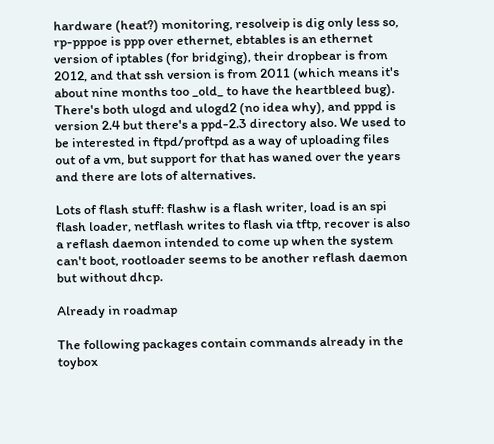hardware (heat?) monitoring, resolveip is dig only less so, rp-pppoe is ppp over ethernet, ebtables is an ethernet version of iptables (for bridging), their dropbear is from 2012, and that ssh version is from 2011 (which means it's about nine months too _old_ to have the heartbleed bug). There's both ulogd and ulogd2 (no idea why), and pppd is version 2.4 but there's a ppd-2.3 directory also. We used to be interested in ftpd/proftpd as a way of uploading files out of a vm, but support for that has waned over the years and there are lots of alternatives.

Lots of flash stuff: flashw is a flash writer, load is an spi flash loader, netflash writes to flash via tftp, recover is also a reflash daemon intended to come up when the system can't boot, rootloader seems to be another reflash daemon but without dhcp.

Already in roadmap

The following packages contain commands already in the toybox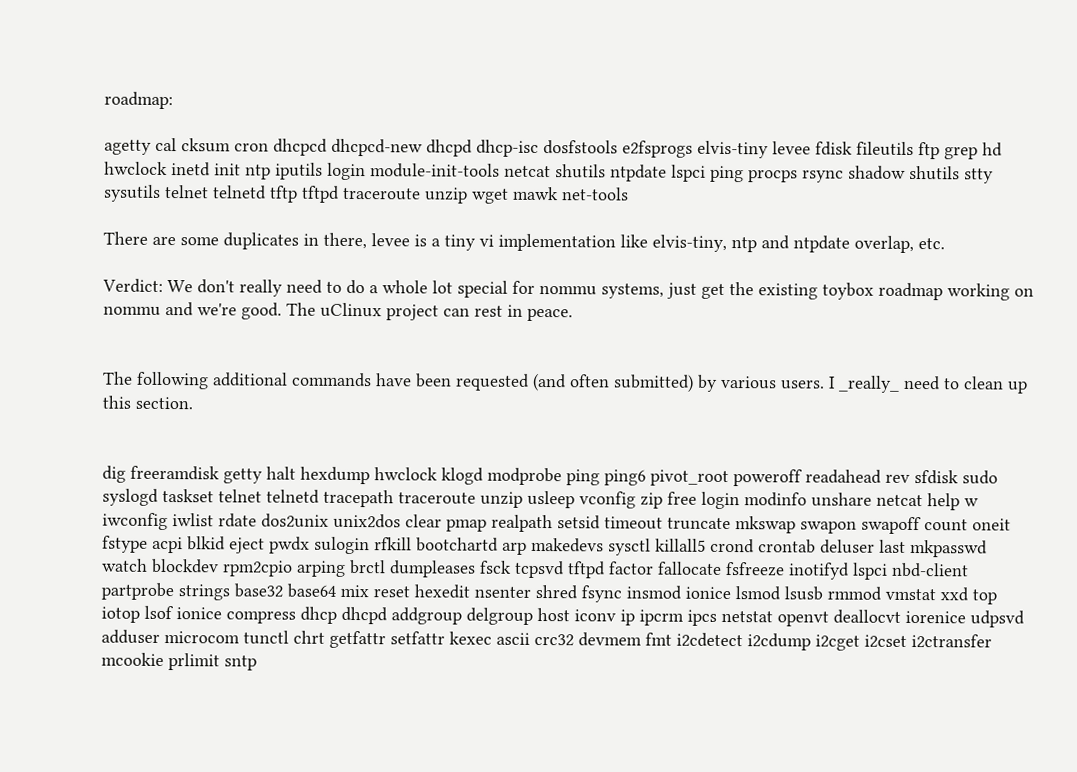roadmap:

agetty cal cksum cron dhcpcd dhcpcd-new dhcpd dhcp-isc dosfstools e2fsprogs elvis-tiny levee fdisk fileutils ftp grep hd hwclock inetd init ntp iputils login module-init-tools netcat shutils ntpdate lspci ping procps rsync shadow shutils stty sysutils telnet telnetd tftp tftpd traceroute unzip wget mawk net-tools

There are some duplicates in there, levee is a tiny vi implementation like elvis-tiny, ntp and ntpdate overlap, etc.

Verdict: We don't really need to do a whole lot special for nommu systems, just get the existing toybox roadmap working on nommu and we're good. The uClinux project can rest in peace.


The following additional commands have been requested (and often submitted) by various users. I _really_ need to clean up this section.


dig freeramdisk getty halt hexdump hwclock klogd modprobe ping ping6 pivot_root poweroff readahead rev sfdisk sudo syslogd taskset telnet telnetd tracepath traceroute unzip usleep vconfig zip free login modinfo unshare netcat help w iwconfig iwlist rdate dos2unix unix2dos clear pmap realpath setsid timeout truncate mkswap swapon swapoff count oneit fstype acpi blkid eject pwdx sulogin rfkill bootchartd arp makedevs sysctl killall5 crond crontab deluser last mkpasswd watch blockdev rpm2cpio arping brctl dumpleases fsck tcpsvd tftpd factor fallocate fsfreeze inotifyd lspci nbd-client partprobe strings base32 base64 mix reset hexedit nsenter shred fsync insmod ionice lsmod lsusb rmmod vmstat xxd top iotop lsof ionice compress dhcp dhcpd addgroup delgroup host iconv ip ipcrm ipcs netstat openvt deallocvt iorenice udpsvd adduser microcom tunctl chrt getfattr setfattr kexec ascii crc32 devmem fmt i2cdetect i2cdump i2cget i2cset i2ctransfer mcookie prlimit sntp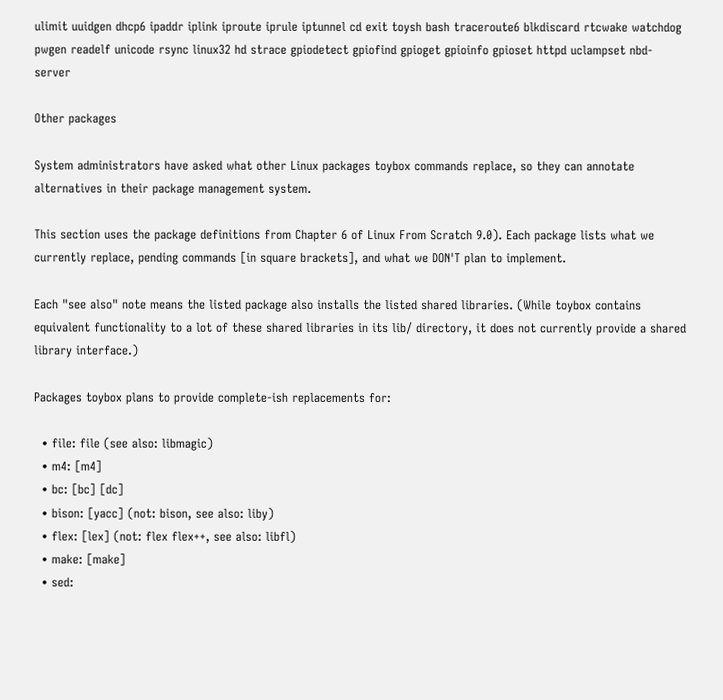ulimit uuidgen dhcp6 ipaddr iplink iproute iprule iptunnel cd exit toysh bash traceroute6 blkdiscard rtcwake watchdog pwgen readelf unicode rsync linux32 hd strace gpiodetect gpiofind gpioget gpioinfo gpioset httpd uclampset nbd-server

Other packages

System administrators have asked what other Linux packages toybox commands replace, so they can annotate alternatives in their package management system.

This section uses the package definitions from Chapter 6 of Linux From Scratch 9.0). Each package lists what we currently replace, pending commands [in square brackets], and what we DON'T plan to implement.

Each "see also" note means the listed package also installs the listed shared libraries. (While toybox contains equivalent functionality to a lot of these shared libraries in its lib/ directory, it does not currently provide a shared library interface.)

Packages toybox plans to provide complete-ish replacements for:

  • file: file (see also: libmagic)
  • m4: [m4]
  • bc: [bc] [dc]
  • bison: [yacc] (not: bison, see also: liby)
  • flex: [lex] (not: flex flex++, see also: libfl)
  • make: [make]
  • sed: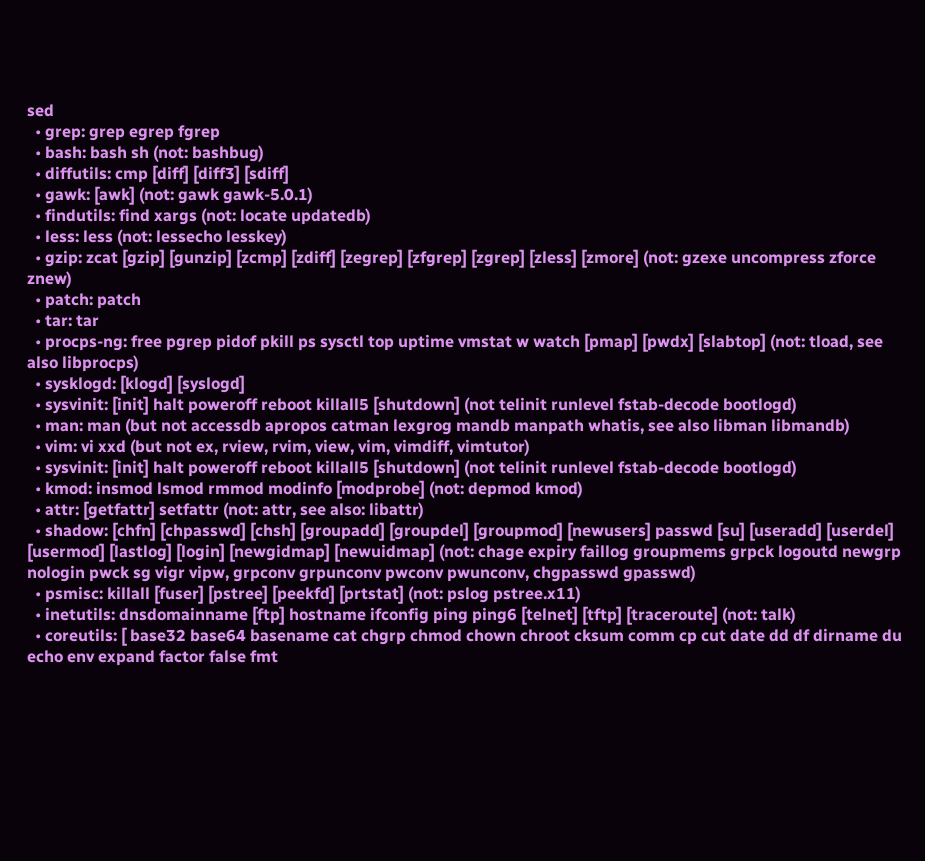sed
  • grep: grep egrep fgrep
  • bash: bash sh (not: bashbug)
  • diffutils: cmp [diff] [diff3] [sdiff]
  • gawk: [awk] (not: gawk gawk-5.0.1)
  • findutils: find xargs (not: locate updatedb)
  • less: less (not: lessecho lesskey)
  • gzip: zcat [gzip] [gunzip] [zcmp] [zdiff] [zegrep] [zfgrep] [zgrep] [zless] [zmore] (not: gzexe uncompress zforce znew)
  • patch: patch
  • tar: tar
  • procps-ng: free pgrep pidof pkill ps sysctl top uptime vmstat w watch [pmap] [pwdx] [slabtop] (not: tload, see also libprocps)
  • sysklogd: [klogd] [syslogd]
  • sysvinit: [init] halt poweroff reboot killall5 [shutdown] (not telinit runlevel fstab-decode bootlogd)
  • man: man (but not accessdb apropos catman lexgrog mandb manpath whatis, see also libman libmandb)
  • vim: vi xxd (but not ex, rview, rvim, view, vim, vimdiff, vimtutor)
  • sysvinit: [init] halt poweroff reboot killall5 [shutdown] (not telinit runlevel fstab-decode bootlogd)
  • kmod: insmod lsmod rmmod modinfo [modprobe] (not: depmod kmod)
  • attr: [getfattr] setfattr (not: attr, see also: libattr)
  • shadow: [chfn] [chpasswd] [chsh] [groupadd] [groupdel] [groupmod] [newusers] passwd [su] [useradd] [userdel] [usermod] [lastlog] [login] [newgidmap] [newuidmap] (not: chage expiry faillog groupmems grpck logoutd newgrp nologin pwck sg vigr vipw, grpconv grpunconv pwconv pwunconv, chgpasswd gpasswd)
  • psmisc: killall [fuser] [pstree] [peekfd] [prtstat] (not: pslog pstree.x11)
  • inetutils: dnsdomainname [ftp] hostname ifconfig ping ping6 [telnet] [tftp] [traceroute] (not: talk)
  • coreutils: [ base32 base64 basename cat chgrp chmod chown chroot cksum comm cp cut date dd df dirname du echo env expand factor false fmt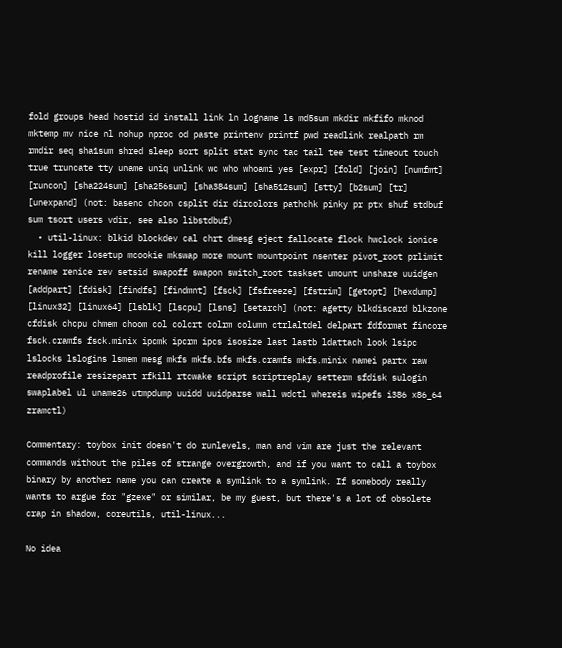fold groups head hostid id install link ln logname ls md5sum mkdir mkfifo mknod mktemp mv nice nl nohup nproc od paste printenv printf pwd readlink realpath rm rmdir seq sha1sum shred sleep sort split stat sync tac tail tee test timeout touch true truncate tty uname uniq unlink wc who whoami yes [expr] [fold] [join] [numfmt] [runcon] [sha224sum] [sha256sum] [sha384sum] [sha512sum] [stty] [b2sum] [tr] [unexpand] (not: basenc chcon csplit dir dircolors pathchk pinky pr ptx shuf stdbuf sum tsort users vdir, see also libstdbuf)
  • util-linux: blkid blockdev cal chrt dmesg eject fallocate flock hwclock ionice kill logger losetup mcookie mkswap more mount mountpoint nsenter pivot_root prlimit rename renice rev setsid swapoff swapon switch_root taskset umount unshare uuidgen [addpart] [fdisk] [findfs] [findmnt] [fsck] [fsfreeze] [fstrim] [getopt] [hexdump] [linux32] [linux64] [lsblk] [lscpu] [lsns] [setarch] (not: agetty blkdiscard blkzone cfdisk chcpu chmem choom col colcrt colrm column ctrlaltdel delpart fdformat fincore fsck.cramfs fsck.minix ipcmk ipcrm ipcs isosize last lastb ldattach look lsipc lslocks lslogins lsmem mesg mkfs mkfs.bfs mkfs.cramfs mkfs.minix namei partx raw readprofile resizepart rfkill rtcwake script scriptreplay setterm sfdisk sulogin swaplabel ul uname26 utmpdump uuidd uuidparse wall wdctl whereis wipefs i386 x86_64 zramctl)

Commentary: toybox init doesn't do runlevels, man and vim are just the relevant commands without the piles of strange overgrowth, and if you want to call a toybox binary by another name you can create a symlink to a symlink. If somebody really wants to argue for "gzexe" or similar, be my guest, but there's a lot of obsolete crap in shadow, coreutils, util-linux...

No idea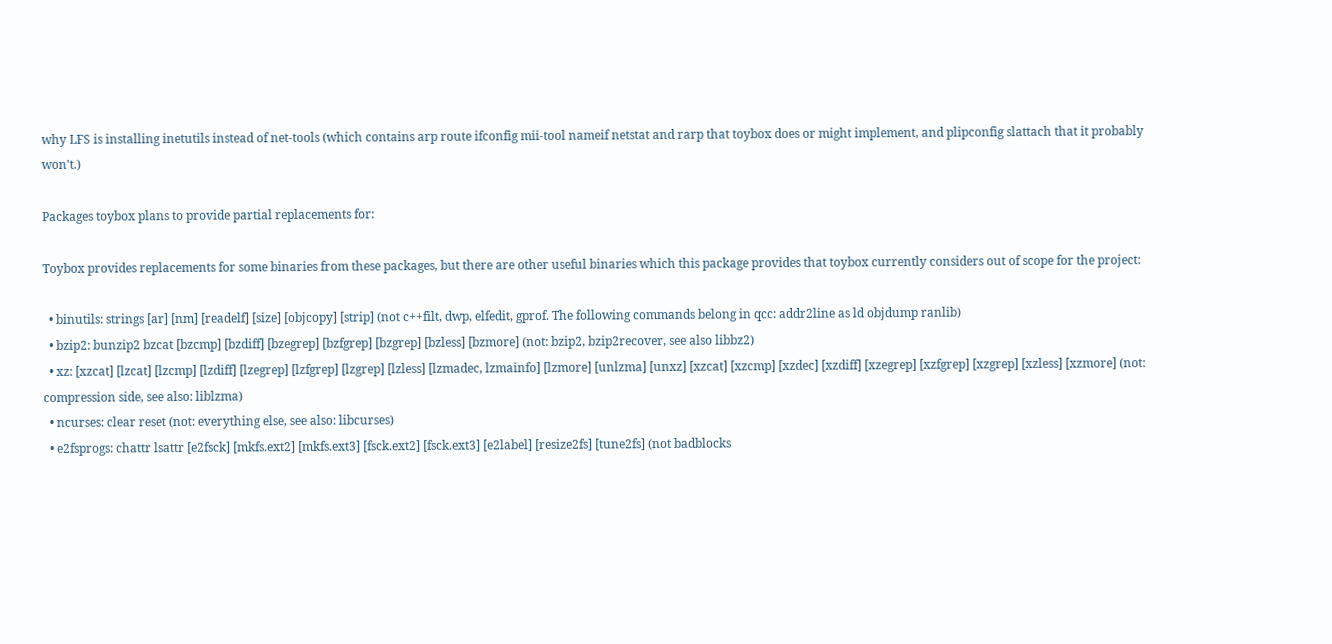why LFS is installing inetutils instead of net-tools (which contains arp route ifconfig mii-tool nameif netstat and rarp that toybox does or might implement, and plipconfig slattach that it probably won't.)

Packages toybox plans to provide partial replacements for:

Toybox provides replacements for some binaries from these packages, but there are other useful binaries which this package provides that toybox currently considers out of scope for the project:

  • binutils: strings [ar] [nm] [readelf] [size] [objcopy] [strip] (not c++filt, dwp, elfedit, gprof. The following commands belong in qcc: addr2line as ld objdump ranlib)
  • bzip2: bunzip2 bzcat [bzcmp] [bzdiff] [bzegrep] [bzfgrep] [bzgrep] [bzless] [bzmore] (not: bzip2, bzip2recover, see also libbz2)
  • xz: [xzcat] [lzcat] [lzcmp] [lzdiff] [lzegrep] [lzfgrep] [lzgrep] [lzless] [lzmadec, lzmainfo] [lzmore] [unlzma] [unxz] [xzcat] [xzcmp] [xzdec] [xzdiff] [xzegrep] [xzfgrep] [xzgrep] [xzless] [xzmore] (not: compression side, see also: liblzma)
  • ncurses: clear reset (not: everything else, see also: libcurses)
  • e2fsprogs: chattr lsattr [e2fsck] [mkfs.ext2] [mkfs.ext3] [fsck.ext2] [fsck.ext3] [e2label] [resize2fs] [tune2fs] (not badblocks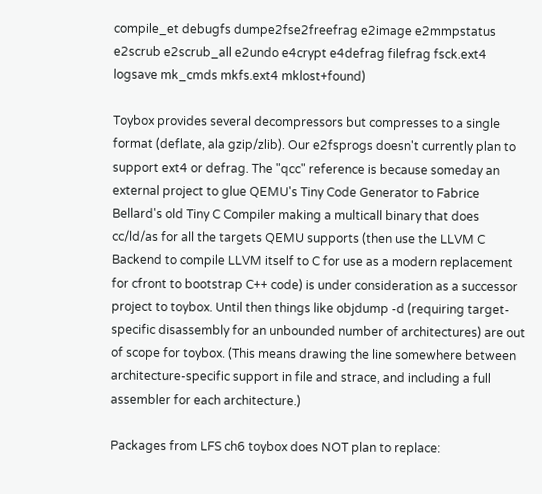compile_et debugfs dumpe2fse2freefrag e2image e2mmpstatus e2scrub e2scrub_all e2undo e4crypt e4defrag filefrag fsck.ext4 logsave mk_cmds mkfs.ext4 mklost+found)

Toybox provides several decompressors but compresses to a single format (deflate, ala gzip/zlib). Our e2fsprogs doesn't currently plan to support ext4 or defrag. The "qcc" reference is because someday an external project to glue QEMU's Tiny Code Generator to Fabrice Bellard's old Tiny C Compiler making a multicall binary that does cc/ld/as for all the targets QEMU supports (then use the LLVM C Backend to compile LLVM itself to C for use as a modern replacement for cfront to bootstrap C++ code) is under consideration as a successor project to toybox. Until then things like objdump -d (requiring target-specific disassembly for an unbounded number of architectures) are out of scope for toybox. (This means drawing the line somewhere between architecture-specific support in file and strace, and including a full assembler for each architecture.)

Packages from LFS ch6 toybox does NOT plan to replace: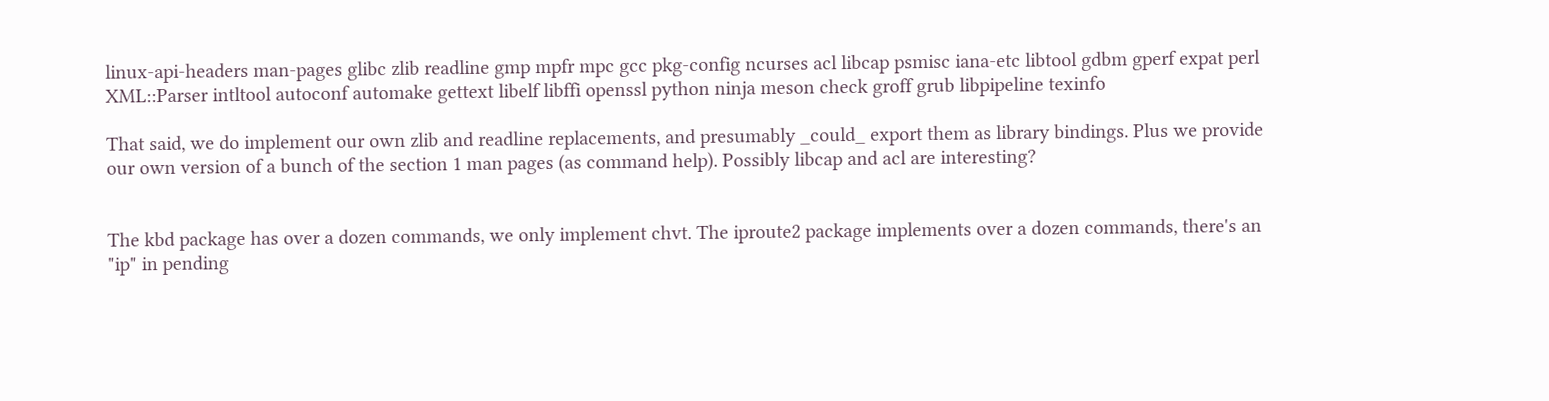linux-api-headers man-pages glibc zlib readline gmp mpfr mpc gcc pkg-config ncurses acl libcap psmisc iana-etc libtool gdbm gperf expat perl XML::Parser intltool autoconf automake gettext libelf libffi openssl python ninja meson check groff grub libpipeline texinfo

That said, we do implement our own zlib and readline replacements, and presumably _could_ export them as library bindings. Plus we provide our own version of a bunch of the section 1 man pages (as command help). Possibly libcap and acl are interesting?


The kbd package has over a dozen commands, we only implement chvt. The iproute2 package implements over a dozen commands, there's an "ip" in pending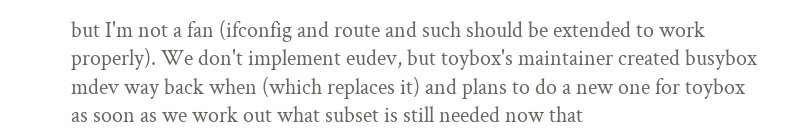but I'm not a fan (ifconfig and route and such should be extended to work properly). We don't implement eudev, but toybox's maintainer created busybox mdev way back when (which replaces it) and plans to do a new one for toybox as soon as we work out what subset is still needed now that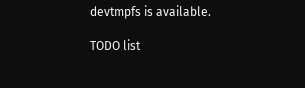devtmpfs is available.

TODO list